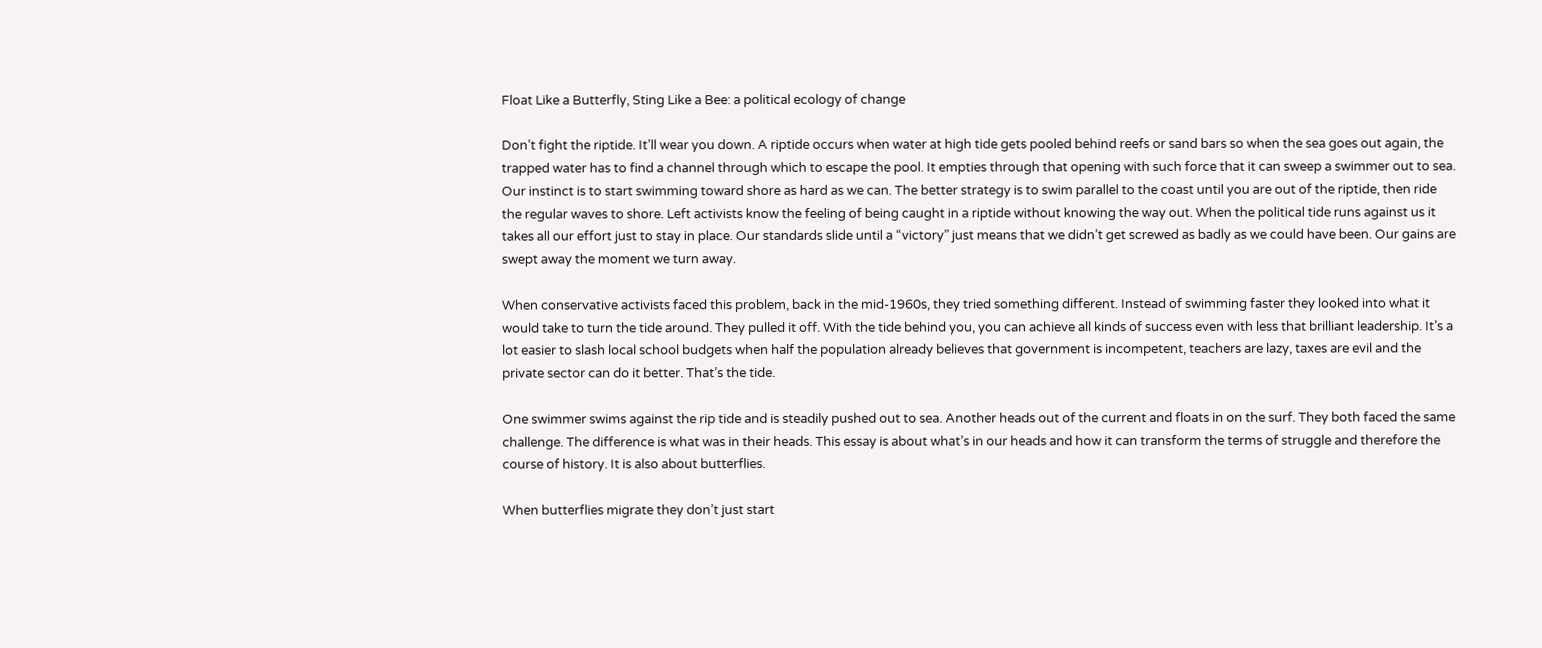Float Like a Butterfly, Sting Like a Bee: a political ecology of change

Don’t fight the riptide. It’ll wear you down. A riptide occurs when water at high tide gets pooled behind reefs or sand bars so when the sea goes out again, the trapped water has to find a channel through which to escape the pool. It empties through that opening with such force that it can sweep a swimmer out to sea. Our instinct is to start swimming toward shore as hard as we can. The better strategy is to swim parallel to the coast until you are out of the riptide, then ride the regular waves to shore. Left activists know the feeling of being caught in a riptide without knowing the way out. When the political tide runs against us it takes all our effort just to stay in place. Our standards slide until a “victory” just means that we didn’t get screwed as badly as we could have been. Our gains are swept away the moment we turn away.

When conservative activists faced this problem, back in the mid-1960s, they tried something different. Instead of swimming faster they looked into what it would take to turn the tide around. They pulled it off. With the tide behind you, you can achieve all kinds of success even with less that brilliant leadership. It’s a lot easier to slash local school budgets when half the population already believes that government is incompetent, teachers are lazy, taxes are evil and the private sector can do it better. That’s the tide.

One swimmer swims against the rip tide and is steadily pushed out to sea. Another heads out of the current and floats in on the surf. They both faced the same challenge. The difference is what was in their heads. This essay is about what’s in our heads and how it can transform the terms of struggle and therefore the course of history. It is also about butterflies.

When butterflies migrate they don’t just start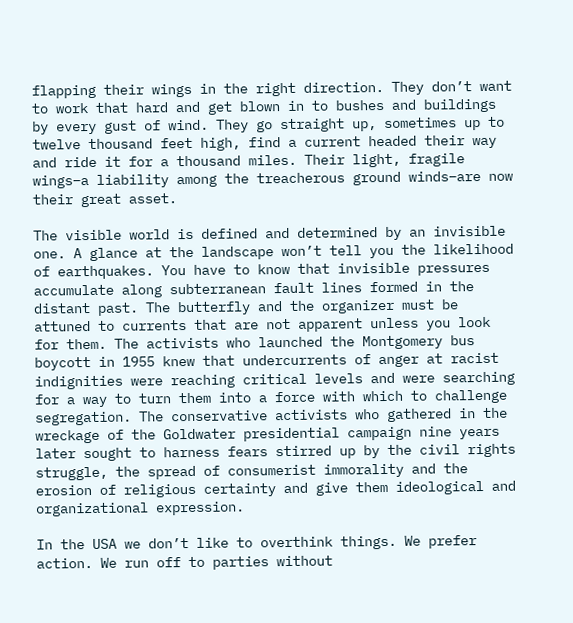flapping their wings in the right direction. They don’t want to work that hard and get blown in to bushes and buildings by every gust of wind. They go straight up, sometimes up to twelve thousand feet high, find a current headed their way and ride it for a thousand miles. Their light, fragile wings–a liability among the treacherous ground winds–are now their great asset.

The visible world is defined and determined by an invisible one. A glance at the landscape won’t tell you the likelihood of earthquakes. You have to know that invisible pressures accumulate along subterranean fault lines formed in the distant past. The butterfly and the organizer must be attuned to currents that are not apparent unless you look for them. The activists who launched the Montgomery bus boycott in 1955 knew that undercurrents of anger at racist indignities were reaching critical levels and were searching for a way to turn them into a force with which to challenge segregation. The conservative activists who gathered in the wreckage of the Goldwater presidential campaign nine years later sought to harness fears stirred up by the civil rights struggle, the spread of consumerist immorality and the erosion of religious certainty and give them ideological and organizational expression.

In the USA we don’t like to overthink things. We prefer action. We run off to parties without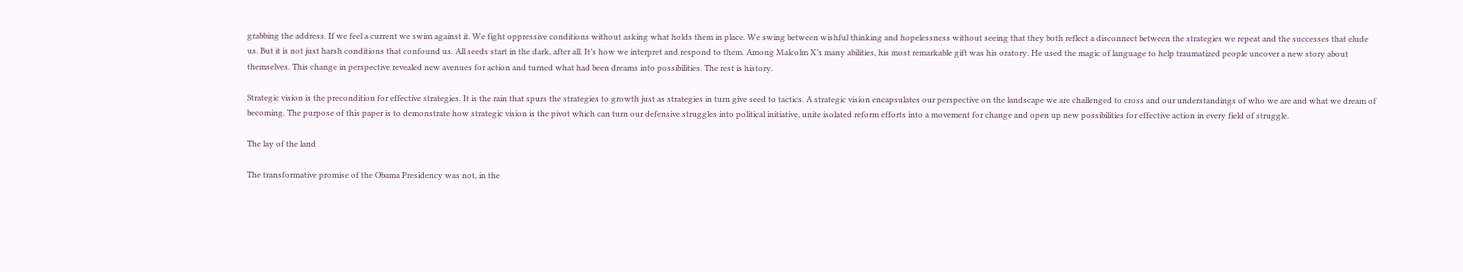grabbing the address. If we feel a current we swim against it. We fight oppressive conditions without asking what holds them in place. We swing between wishful thinking and hopelessness without seeing that they both reflect a disconnect between the strategies we repeat and the successes that elude us. But it is not just harsh conditions that confound us. All seeds start in the dark, after all. It’s how we interpret and respond to them. Among Malcolm X’s many abilities, his most remarkable gift was his oratory. He used the magic of language to help traumatized people uncover a new story about themselves. This change in perspective revealed new avenues for action and turned what had been dreams into possibilities. The rest is history.

Strategic vision is the precondition for effective strategies. It is the rain that spurs the strategies to growth just as strategies in turn give seed to tactics. A strategic vision encapsulates our perspective on the landscape we are challenged to cross and our understandings of who we are and what we dream of becoming. The purpose of this paper is to demonstrate how strategic vision is the pivot which can turn our defensive struggles into political initiative, unite isolated reform efforts into a movement for change and open up new possibilities for effective action in every field of struggle.

The lay of the land

The transformative promise of the Obama Presidency was not, in the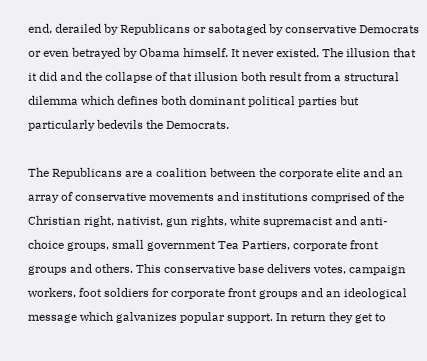end, derailed by Republicans or sabotaged by conservative Democrats or even betrayed by Obama himself. It never existed. The illusion that it did and the collapse of that illusion both result from a structural dilemma which defines both dominant political parties but particularly bedevils the Democrats.

The Republicans are a coalition between the corporate elite and an array of conservative movements and institutions comprised of the Christian right, nativist, gun rights, white supremacist and anti-choice groups, small government Tea Partiers, corporate front groups and others. This conservative base delivers votes, campaign workers, foot soldiers for corporate front groups and an ideological message which galvanizes popular support. In return they get to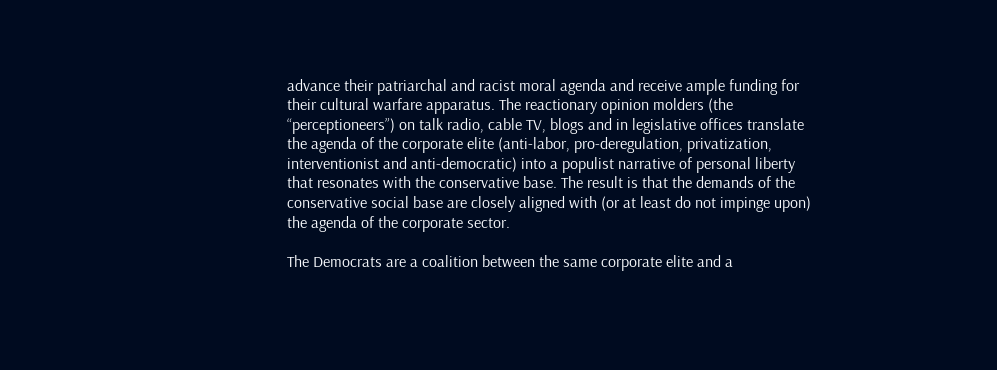advance their patriarchal and racist moral agenda and receive ample funding for their cultural warfare apparatus. The reactionary opinion molders (the “perceptioneers”) on talk radio, cable TV, blogs and in legislative offices translate the agenda of the corporate elite (anti-labor, pro-deregulation, privatization, interventionist and anti-democratic) into a populist narrative of personal liberty that resonates with the conservative base. The result is that the demands of the conservative social base are closely aligned with (or at least do not impinge upon) the agenda of the corporate sector.

The Democrats are a coalition between the same corporate elite and a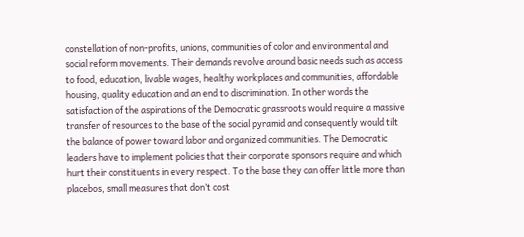constellation of non-profits, unions, communities of color and environmental and social reform movements. Their demands revolve around basic needs such as access to food, education, livable wages, healthy workplaces and communities, affordable housing, quality education and an end to discrimination. In other words the satisfaction of the aspirations of the Democratic grassroots would require a massive transfer of resources to the base of the social pyramid and consequently would tilt the balance of power toward labor and organized communities. The Democratic leaders have to implement policies that their corporate sponsors require and which hurt their constituents in every respect. To the base they can offer little more than placebos, small measures that don’t cost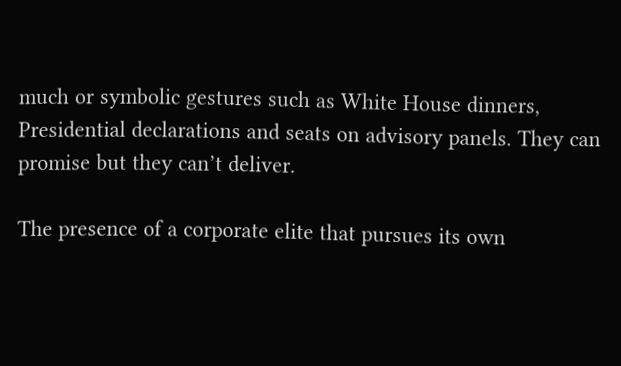much or symbolic gestures such as White House dinners, Presidential declarations and seats on advisory panels. They can promise but they can’t deliver.

The presence of a corporate elite that pursues its own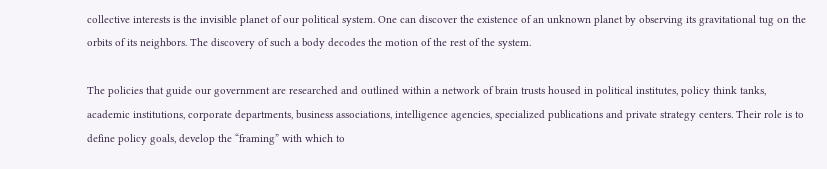collective interests is the invisible planet of our political system. One can discover the existence of an unknown planet by observing its gravitational tug on the orbits of its neighbors. The discovery of such a body decodes the motion of the rest of the system.

The policies that guide our government are researched and outlined within a network of brain trusts housed in political institutes, policy think tanks, academic institutions, corporate departments, business associations, intelligence agencies, specialized publications and private strategy centers. Their role is to define policy goals, develop the “framing” with which to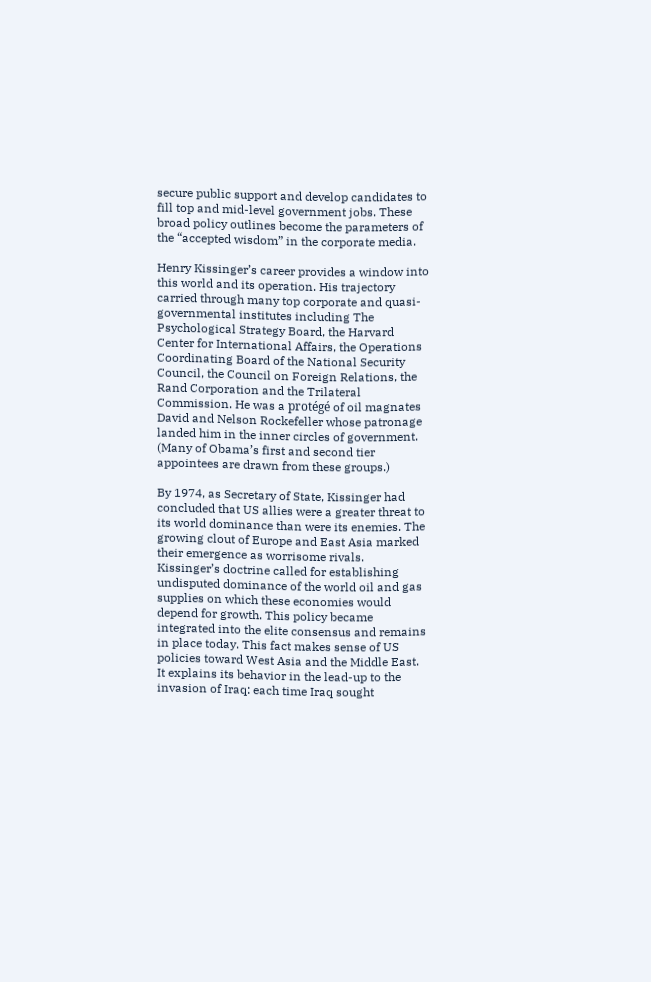secure public support and develop candidates to fill top and mid-level government jobs. These broad policy outlines become the parameters of the “accepted wisdom” in the corporate media.

Henry Kissinger’s career provides a window into this world and its operation. His trajectory carried through many top corporate and quasi-governmental institutes including The Psychological Strategy Board, the Harvard Center for International Affairs, the Operations Coordinating Board of the National Security Council, the Council on Foreign Relations, the Rand Corporation and the Trilateral Commission. He was a protégé of oil magnates David and Nelson Rockefeller whose patronage landed him in the inner circles of government. (Many of Obama’s first and second tier appointees are drawn from these groups.)

By 1974, as Secretary of State, Kissinger had concluded that US allies were a greater threat to its world dominance than were its enemies. The growing clout of Europe and East Asia marked their emergence as worrisome rivals. Kissinger’s doctrine called for establishing undisputed dominance of the world oil and gas supplies on which these economies would depend for growth. This policy became integrated into the elite consensus and remains in place today. This fact makes sense of US policies toward West Asia and the Middle East. It explains its behavior in the lead-up to the invasion of Iraq: each time Iraq sought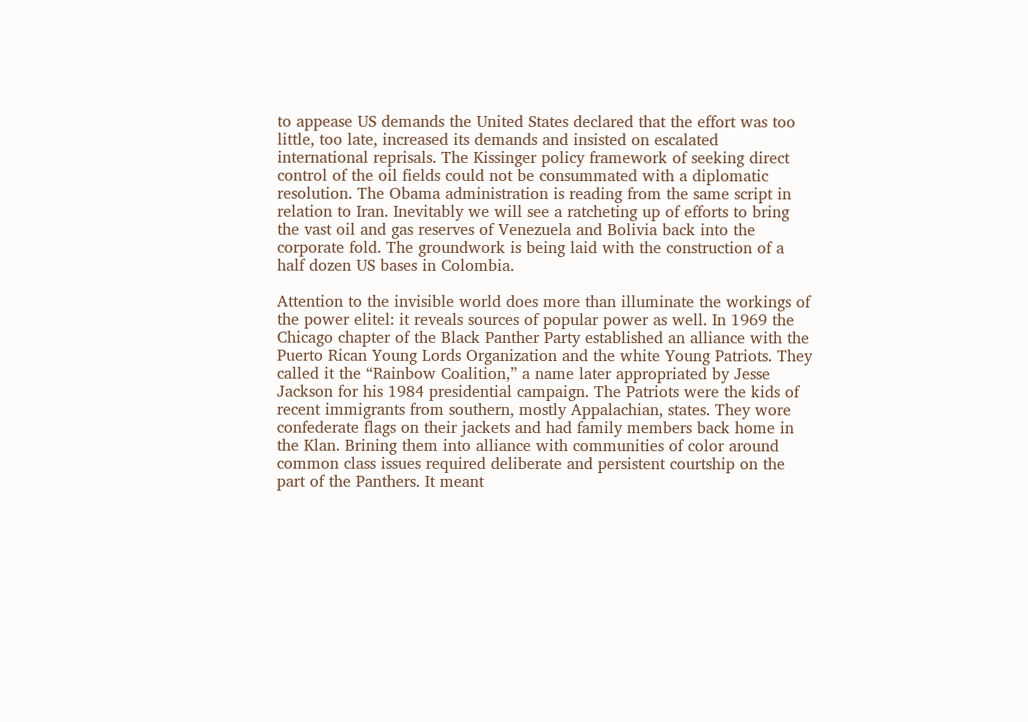to appease US demands the United States declared that the effort was too little, too late, increased its demands and insisted on escalated international reprisals. The Kissinger policy framework of seeking direct control of the oil fields could not be consummated with a diplomatic resolution. The Obama administration is reading from the same script in relation to Iran. Inevitably we will see a ratcheting up of efforts to bring the vast oil and gas reserves of Venezuela and Bolivia back into the corporate fold. The groundwork is being laid with the construction of a half dozen US bases in Colombia.

Attention to the invisible world does more than illuminate the workings of the power elitel: it reveals sources of popular power as well. In 1969 the Chicago chapter of the Black Panther Party established an alliance with the Puerto Rican Young Lords Organization and the white Young Patriots. They called it the “Rainbow Coalition,” a name later appropriated by Jesse Jackson for his 1984 presidential campaign. The Patriots were the kids of recent immigrants from southern, mostly Appalachian, states. They wore confederate flags on their jackets and had family members back home in the Klan. Brining them into alliance with communities of color around common class issues required deliberate and persistent courtship on the part of the Panthers. It meant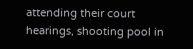attending their court hearings, shooting pool in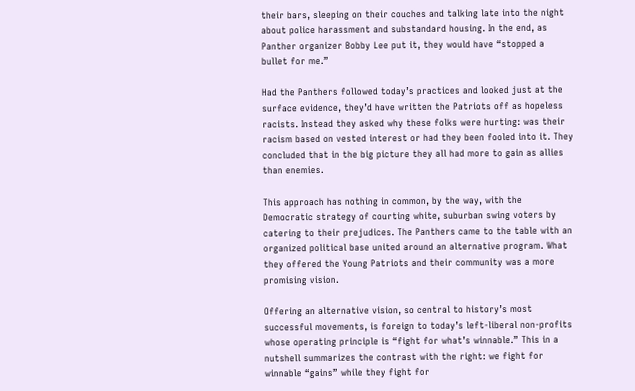their bars, sleeping on their couches and talking late into the night about police harassment and substandard housing. In the end, as Panther organizer Bobby Lee put it, they would have “stopped a bullet for me.”

Had the Panthers followed today’s practices and looked just at the surface evidence, they’d have written the Patriots off as hopeless racists. Instead they asked why these folks were hurting: was their racism based on vested interest or had they been fooled into it. They concluded that in the big picture they all had more to gain as allies than enemies.

This approach has nothing in common, by the way, with the Democratic strategy of courting white, suburban swing voters by catering to their prejudices. The Panthers came to the table with an organized political base united around an alternative program. What they offered the Young Patriots and their community was a more promising vision.

Offering an alternative vision, so central to history’s most successful movements, is foreign to today’s left-liberal non-profits whose operating principle is “fight for what’s winnable.” This in a nutshell summarizes the contrast with the right: we fight for winnable “gains” while they fight for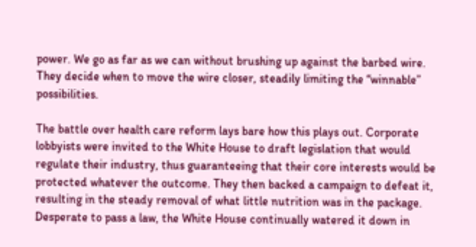power. We go as far as we can without brushing up against the barbed wire. They decide when to move the wire closer, steadily limiting the “winnable” possibilities.

The battle over health care reform lays bare how this plays out. Corporate lobbyists were invited to the White House to draft legislation that would regulate their industry, thus guaranteeing that their core interests would be protected whatever the outcome. They then backed a campaign to defeat it, resulting in the steady removal of what little nutrition was in the package. Desperate to pass a law, the White House continually watered it down in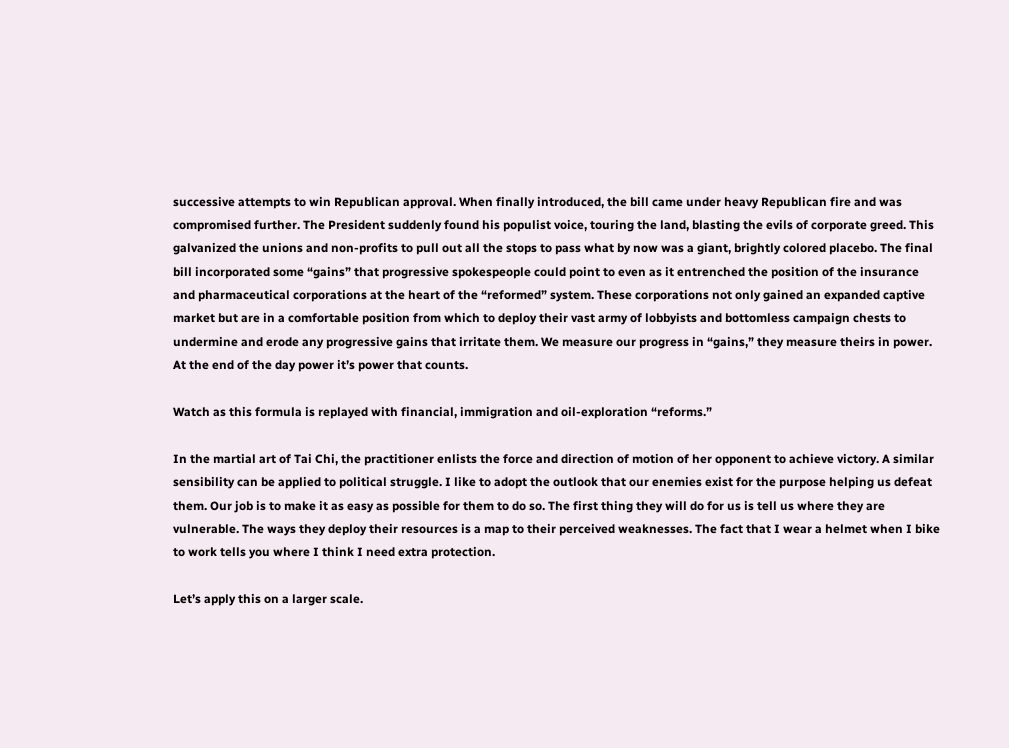successive attempts to win Republican approval. When finally introduced, the bill came under heavy Republican fire and was compromised further. The President suddenly found his populist voice, touring the land, blasting the evils of corporate greed. This galvanized the unions and non-profits to pull out all the stops to pass what by now was a giant, brightly colored placebo. The final bill incorporated some “gains” that progressive spokespeople could point to even as it entrenched the position of the insurance and pharmaceutical corporations at the heart of the “reformed” system. These corporations not only gained an expanded captive market but are in a comfortable position from which to deploy their vast army of lobbyists and bottomless campaign chests to undermine and erode any progressive gains that irritate them. We measure our progress in “gains,” they measure theirs in power. At the end of the day power it’s power that counts.

Watch as this formula is replayed with financial, immigration and oil-exploration “reforms.”

In the martial art of Tai Chi, the practitioner enlists the force and direction of motion of her opponent to achieve victory. A similar sensibility can be applied to political struggle. I like to adopt the outlook that our enemies exist for the purpose helping us defeat them. Our job is to make it as easy as possible for them to do so. The first thing they will do for us is tell us where they are vulnerable. The ways they deploy their resources is a map to their perceived weaknesses. The fact that I wear a helmet when I bike to work tells you where I think I need extra protection.

Let’s apply this on a larger scale.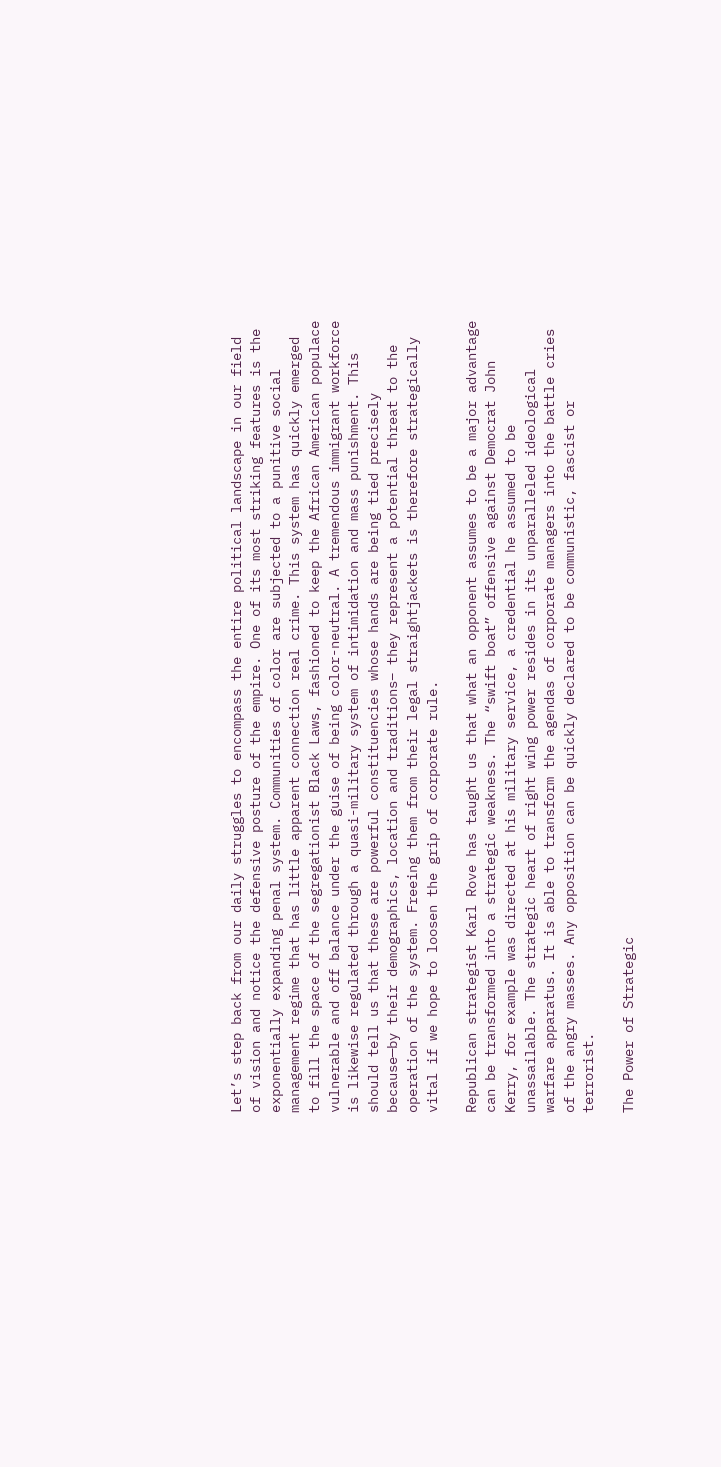Let’s step back from our daily struggles to encompass the entire political landscape in our field of vision and notice the defensive posture of the empire. One of its most striking features is the exponentially expanding penal system. Communities of color are subjected to a punitive social management regime that has little apparent connection real crime. This system has quickly emerged to fill the space of the segregationist Black Laws, fashioned to keep the African American populace vulnerable and off balance under the guise of being color-neutral. A tremendous immigrant workforce is likewise regulated through a quasi-military system of intimidation and mass punishment. This should tell us that these are powerful constituencies whose hands are being tied precisely because—by their demographics, location and traditions– they represent a potential threat to the operation of the system. Freeing them from their legal straightjackets is therefore strategically vital if we hope to loosen the grip of corporate rule.

Republican strategist Karl Rove has taught us that what an opponent assumes to be a major advantage can be transformed into a strategic weakness. The “swift boat” offensive against Democrat John Kerry, for example was directed at his military service, a credential he assumed to be unassailable. The strategic heart of right wing power resides in its unparalleled ideological warfare apparatus. It is able to transform the agendas of corporate managers into the battle cries of the angry masses. Any opposition can be quickly declared to be communistic, fascist or terrorist.

The Power of Strategic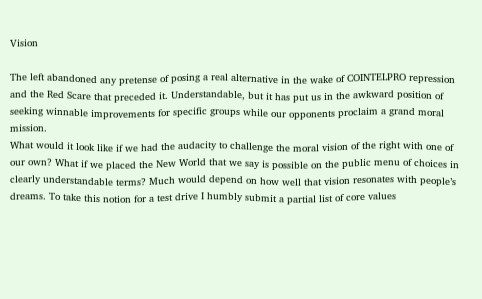Vision

The left abandoned any pretense of posing a real alternative in the wake of COINTELPRO repression and the Red Scare that preceded it. Understandable, but it has put us in the awkward position of seeking winnable improvements for specific groups while our opponents proclaim a grand moral mission.
What would it look like if we had the audacity to challenge the moral vision of the right with one of our own? What if we placed the New World that we say is possible on the public menu of choices in clearly understandable terms? Much would depend on how well that vision resonates with people’s dreams. To take this notion for a test drive I humbly submit a partial list of core values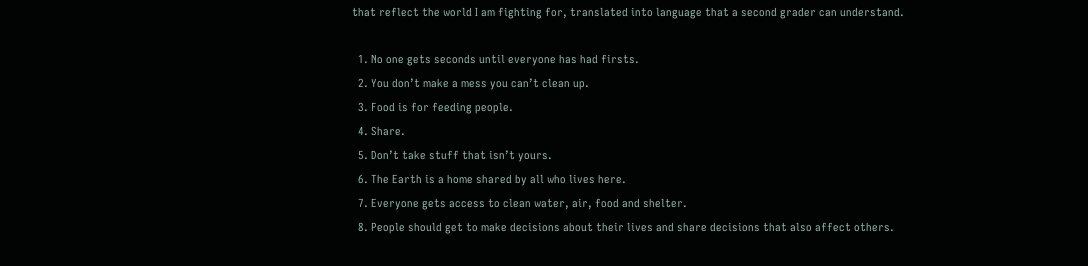that reflect the world I am fighting for, translated into language that a second grader can understand.

  1. No one gets seconds until everyone has had firsts.
  2. You don’t make a mess you can’t clean up.
  3. Food is for feeding people.
  4. Share.
  5. Don’t take stuff that isn’t yours.
  6. The Earth is a home shared by all who lives here.
  7. Everyone gets access to clean water, air, food and shelter.
  8. People should get to make decisions about their lives and share decisions that also affect others.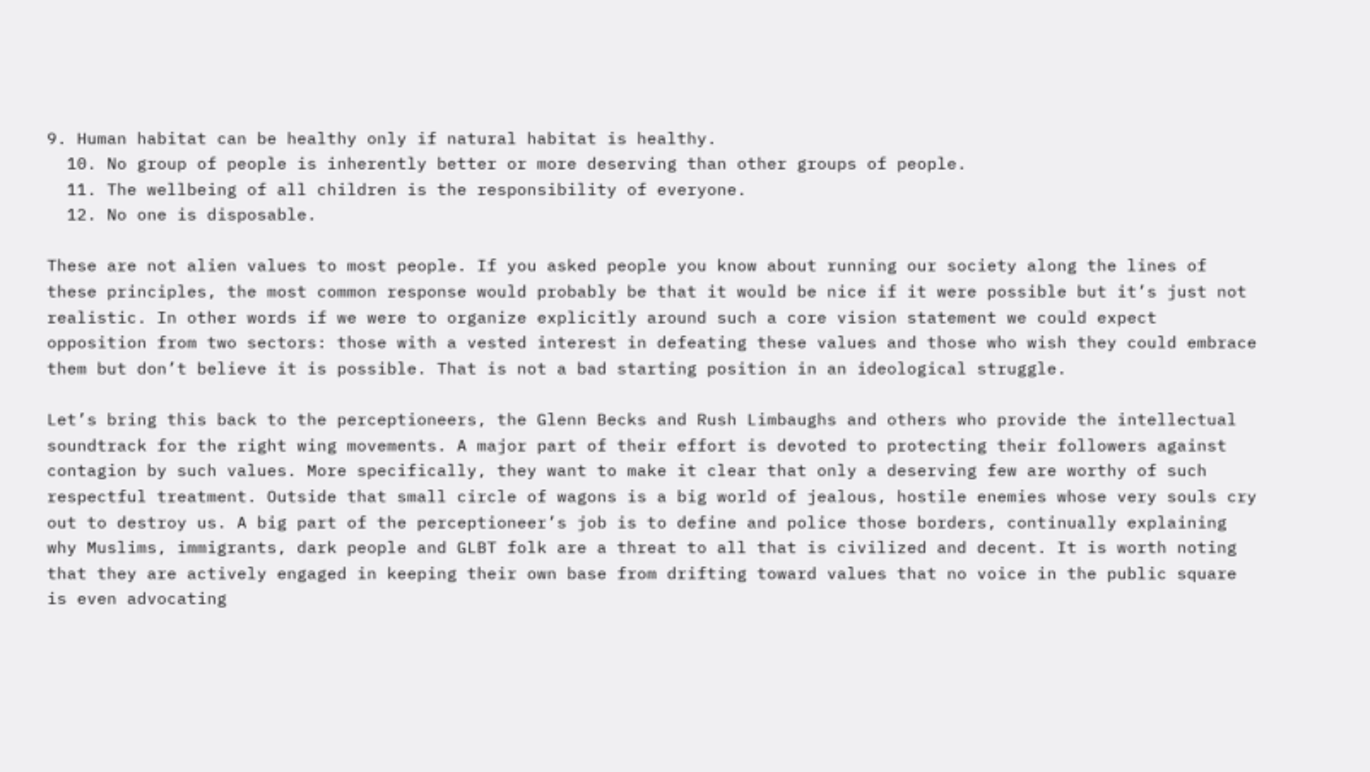9. Human habitat can be healthy only if natural habitat is healthy.
  10. No group of people is inherently better or more deserving than other groups of people.
  11. The wellbeing of all children is the responsibility of everyone.
  12. No one is disposable.

These are not alien values to most people. If you asked people you know about running our society along the lines of these principles, the most common response would probably be that it would be nice if it were possible but it’s just not realistic. In other words if we were to organize explicitly around such a core vision statement we could expect opposition from two sectors: those with a vested interest in defeating these values and those who wish they could embrace them but don’t believe it is possible. That is not a bad starting position in an ideological struggle.

Let’s bring this back to the perceptioneers, the Glenn Becks and Rush Limbaughs and others who provide the intellectual soundtrack for the right wing movements. A major part of their effort is devoted to protecting their followers against contagion by such values. More specifically, they want to make it clear that only a deserving few are worthy of such respectful treatment. Outside that small circle of wagons is a big world of jealous, hostile enemies whose very souls cry out to destroy us. A big part of the perceptioneer’s job is to define and police those borders, continually explaining why Muslims, immigrants, dark people and GLBT folk are a threat to all that is civilized and decent. It is worth noting that they are actively engaged in keeping their own base from drifting toward values that no voice in the public square is even advocating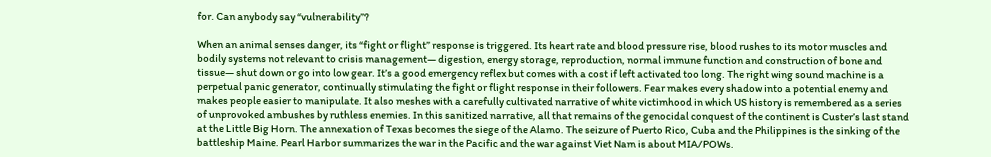for. Can anybody say “vulnerability”?

When an animal senses danger, its “fight or flight” response is triggered. Its heart rate and blood pressure rise, blood rushes to its motor muscles and bodily systems not relevant to crisis management— digestion, energy storage, reproduction, normal immune function and construction of bone and tissue— shut down or go into low gear. It’s a good emergency reflex but comes with a cost if left activated too long. The right wing sound machine is a perpetual panic generator, continually stimulating the fight or flight response in their followers. Fear makes every shadow into a potential enemy and makes people easier to manipulate. It also meshes with a carefully cultivated narrative of white victimhood in which US history is remembered as a series of unprovoked ambushes by ruthless enemies. In this sanitized narrative, all that remains of the genocidal conquest of the continent is Custer’s last stand at the Little Big Horn. The annexation of Texas becomes the siege of the Alamo. The seizure of Puerto Rico, Cuba and the Philippines is the sinking of the battleship Maine. Pearl Harbor summarizes the war in the Pacific and the war against Viet Nam is about MIA/POWs.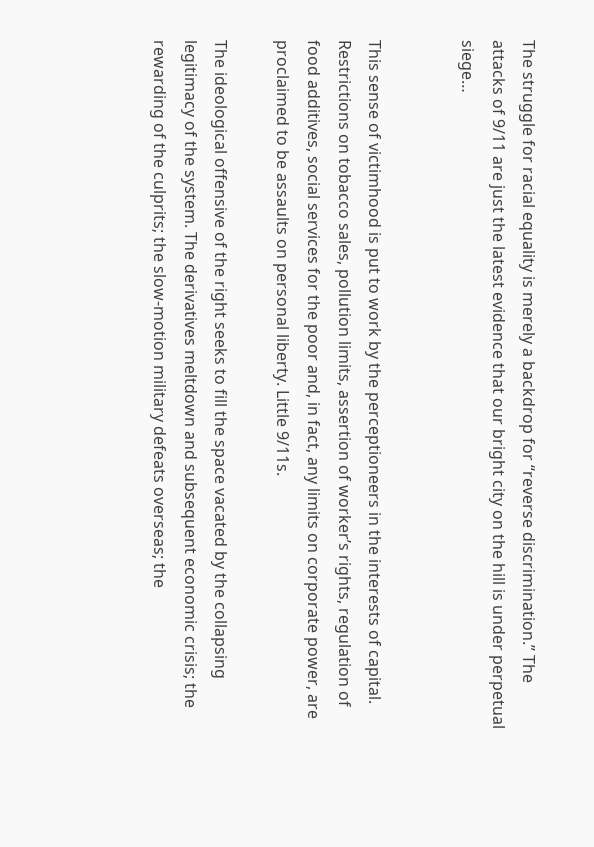The struggle for racial equality is merely a backdrop for “reverse discrimination.” The attacks of 9/11 are just the latest evidence that our bright city on the hill is under perpetual siege…


This sense of victimhood is put to work by the perceptioneers in the interests of capital. Restrictions on tobacco sales, pollution limits, assertion of worker’s rights, regulation of food additives, social services for the poor and, in fact, any limits on corporate power, are proclaimed to be assaults on personal liberty. Little 9/11s.

The ideological offensive of the right seeks to fill the space vacated by the collapsing legitimacy of the system. The derivatives meltdown and subsequent economic crisis; the rewarding of the culprits; the slow-motion military defeats overseas; the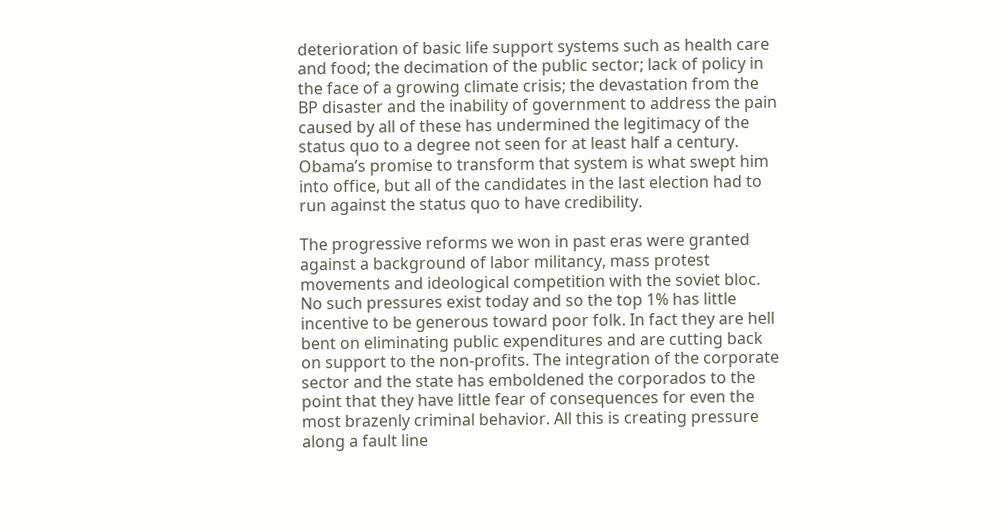deterioration of basic life support systems such as health care and food; the decimation of the public sector; lack of policy in the face of a growing climate crisis; the devastation from the BP disaster and the inability of government to address the pain caused by all of these has undermined the legitimacy of the status quo to a degree not seen for at least half a century. Obama’s promise to transform that system is what swept him into office, but all of the candidates in the last election had to run against the status quo to have credibility.

The progressive reforms we won in past eras were granted against a background of labor militancy, mass protest movements and ideological competition with the soviet bloc. No such pressures exist today and so the top 1% has little incentive to be generous toward poor folk. In fact they are hell bent on eliminating public expenditures and are cutting back on support to the non-profits. The integration of the corporate sector and the state has emboldened the corporados to the point that they have little fear of consequences for even the most brazenly criminal behavior. All this is creating pressure along a fault line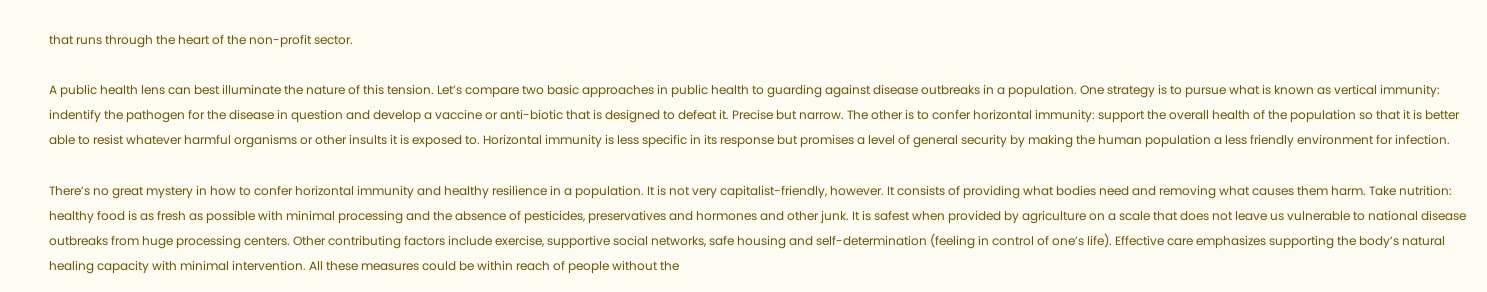that runs through the heart of the non-profit sector.

A public health lens can best illuminate the nature of this tension. Let’s compare two basic approaches in public health to guarding against disease outbreaks in a population. One strategy is to pursue what is known as vertical immunity: indentify the pathogen for the disease in question and develop a vaccine or anti-biotic that is designed to defeat it. Precise but narrow. The other is to confer horizontal immunity: support the overall health of the population so that it is better able to resist whatever harmful organisms or other insults it is exposed to. Horizontal immunity is less specific in its response but promises a level of general security by making the human population a less friendly environment for infection.

There’s no great mystery in how to confer horizontal immunity and healthy resilience in a population. It is not very capitalist-friendly, however. It consists of providing what bodies need and removing what causes them harm. Take nutrition: healthy food is as fresh as possible with minimal processing and the absence of pesticides, preservatives and hormones and other junk. It is safest when provided by agriculture on a scale that does not leave us vulnerable to national disease outbreaks from huge processing centers. Other contributing factors include exercise, supportive social networks, safe housing and self-determination (feeling in control of one’s life). Effective care emphasizes supporting the body’s natural healing capacity with minimal intervention. All these measures could be within reach of people without the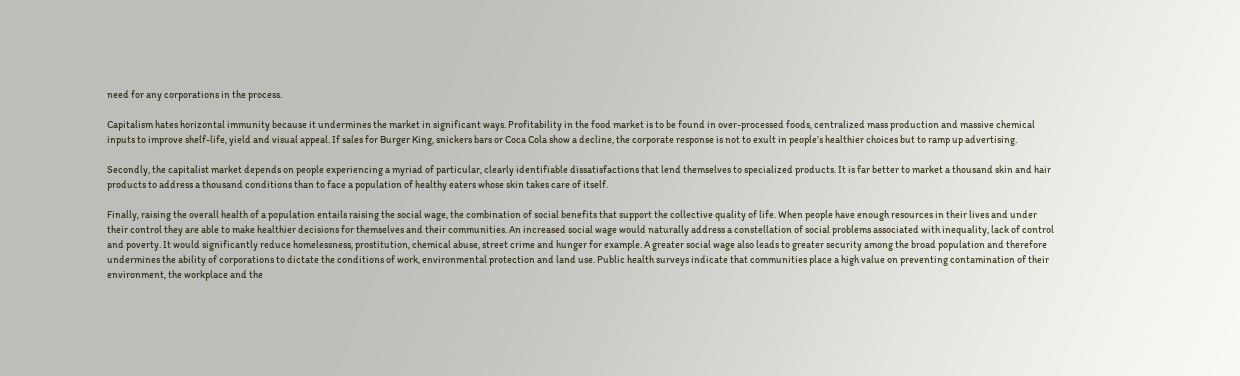need for any corporations in the process.

Capitalism hates horizontal immunity because it undermines the market in significant ways. Profitability in the food market is to be found in over-processed foods, centralized mass production and massive chemical inputs to improve shelf-life, yield and visual appeal. If sales for Burger King, snickers bars or Coca Cola show a decline, the corporate response is not to exult in people’s healthier choices but to ramp up advertising.

Secondly, the capitalist market depends on people experiencing a myriad of particular, clearly identifiable dissatisfactions that lend themselves to specialized products. It is far better to market a thousand skin and hair products to address a thousand conditions than to face a population of healthy eaters whose skin takes care of itself.

Finally, raising the overall health of a population entails raising the social wage, the combination of social benefits that support the collective quality of life. When people have enough resources in their lives and under their control they are able to make healthier decisions for themselves and their communities. An increased social wage would naturally address a constellation of social problems associated with inequality, lack of control and poverty. It would significantly reduce homelessness, prostitution, chemical abuse, street crime and hunger for example. A greater social wage also leads to greater security among the broad population and therefore undermines the ability of corporations to dictate the conditions of work, environmental protection and land use. Public health surveys indicate that communities place a high value on preventing contamination of their environment, the workplace and the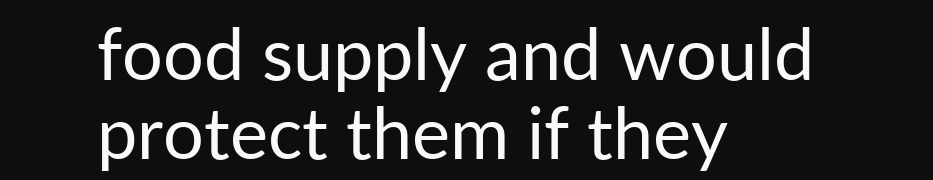food supply and would protect them if they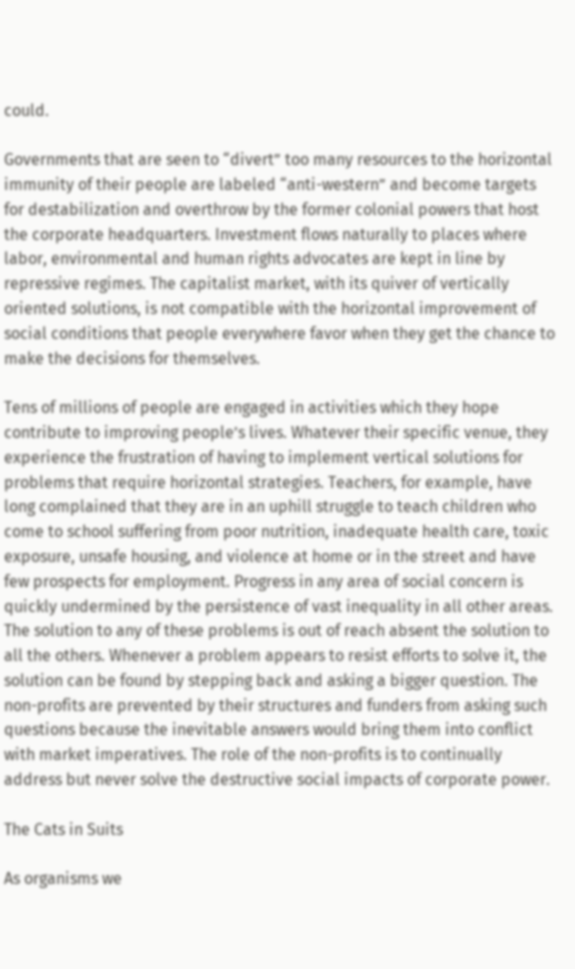could.

Governments that are seen to “divert” too many resources to the horizontal immunity of their people are labeled “anti-western” and become targets for destabilization and overthrow by the former colonial powers that host the corporate headquarters. Investment flows naturally to places where labor, environmental and human rights advocates are kept in line by repressive regimes. The capitalist market, with its quiver of vertically oriented solutions, is not compatible with the horizontal improvement of social conditions that people everywhere favor when they get the chance to make the decisions for themselves.

Tens of millions of people are engaged in activities which they hope contribute to improving people’s lives. Whatever their specific venue, they experience the frustration of having to implement vertical solutions for problems that require horizontal strategies. Teachers, for example, have long complained that they are in an uphill struggle to teach children who come to school suffering from poor nutrition, inadequate health care, toxic exposure, unsafe housing, and violence at home or in the street and have few prospects for employment. Progress in any area of social concern is quickly undermined by the persistence of vast inequality in all other areas. The solution to any of these problems is out of reach absent the solution to all the others. Whenever a problem appears to resist efforts to solve it, the solution can be found by stepping back and asking a bigger question. The non-profits are prevented by their structures and funders from asking such questions because the inevitable answers would bring them into conflict with market imperatives. The role of the non-profits is to continually address but never solve the destructive social impacts of corporate power.

The Cats in Suits

As organisms we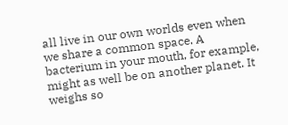all live in our own worlds even when we share a common space. A bacterium in your mouth, for example, might as well be on another planet. It weighs so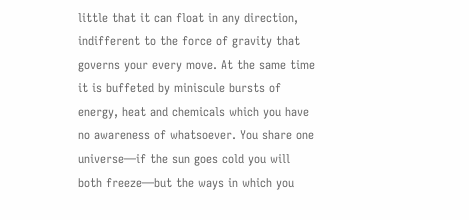little that it can float in any direction, indifferent to the force of gravity that governs your every move. At the same time it is buffeted by miniscule bursts of energy, heat and chemicals which you have no awareness of whatsoever. You share one universe—if the sun goes cold you will both freeze—but the ways in which you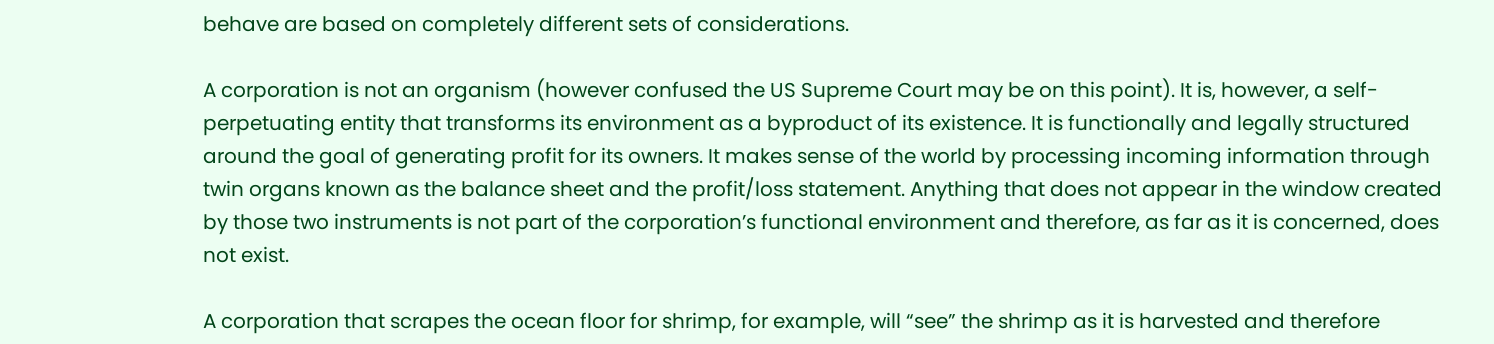behave are based on completely different sets of considerations.

A corporation is not an organism (however confused the US Supreme Court may be on this point). It is, however, a self-perpetuating entity that transforms its environment as a byproduct of its existence. It is functionally and legally structured around the goal of generating profit for its owners. It makes sense of the world by processing incoming information through twin organs known as the balance sheet and the profit/loss statement. Anything that does not appear in the window created by those two instruments is not part of the corporation’s functional environment and therefore, as far as it is concerned, does not exist.

A corporation that scrapes the ocean floor for shrimp, for example, will “see” the shrimp as it is harvested and therefore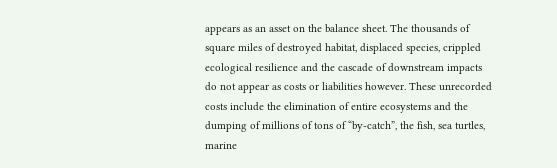appears as an asset on the balance sheet. The thousands of square miles of destroyed habitat, displaced species, crippled ecological resilience and the cascade of downstream impacts do not appear as costs or liabilities however. These unrecorded costs include the elimination of entire ecosystems and the dumping of millions of tons of “by-catch”, the fish, sea turtles, marine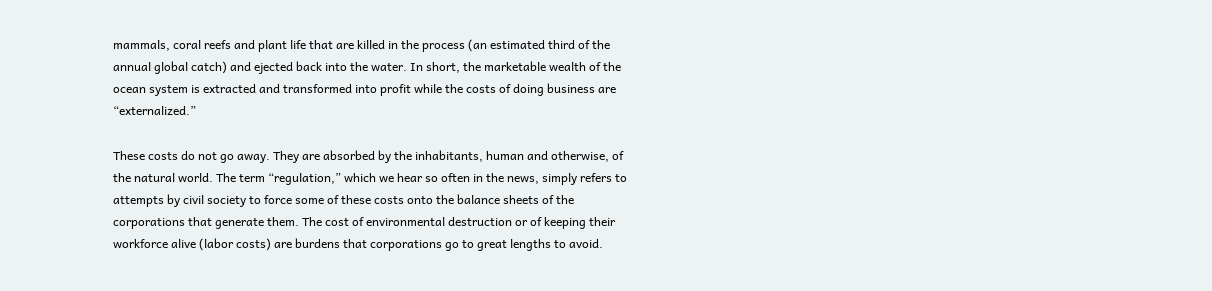mammals, coral reefs and plant life that are killed in the process (an estimated third of the annual global catch) and ejected back into the water. In short, the marketable wealth of the ocean system is extracted and transformed into profit while the costs of doing business are “externalized.”

These costs do not go away. They are absorbed by the inhabitants, human and otherwise, of the natural world. The term “regulation,” which we hear so often in the news, simply refers to attempts by civil society to force some of these costs onto the balance sheets of the corporations that generate them. The cost of environmental destruction or of keeping their workforce alive (labor costs) are burdens that corporations go to great lengths to avoid.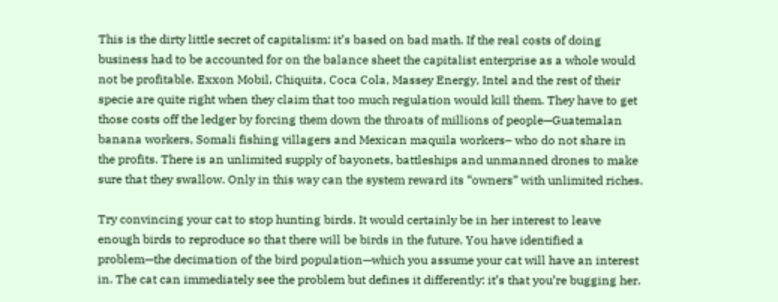This is the dirty little secret of capitalism: it’s based on bad math. If the real costs of doing business had to be accounted for on the balance sheet the capitalist enterprise as a whole would not be profitable. Exxon Mobil, Chiquita, Coca Cola, Massey Energy, Intel and the rest of their specie are quite right when they claim that too much regulation would kill them. They have to get those costs off the ledger by forcing them down the throats of millions of people—Guatemalan banana workers, Somali fishing villagers and Mexican maquila workers– who do not share in the profits. There is an unlimited supply of bayonets, battleships and unmanned drones to make sure that they swallow. Only in this way can the system reward its “owners” with unlimited riches.

Try convincing your cat to stop hunting birds. It would certainly be in her interest to leave enough birds to reproduce so that there will be birds in the future. You have identified a problem—the decimation of the bird population—which you assume your cat will have an interest in. The cat can immediately see the problem but defines it differently: it’s that you’re bugging her.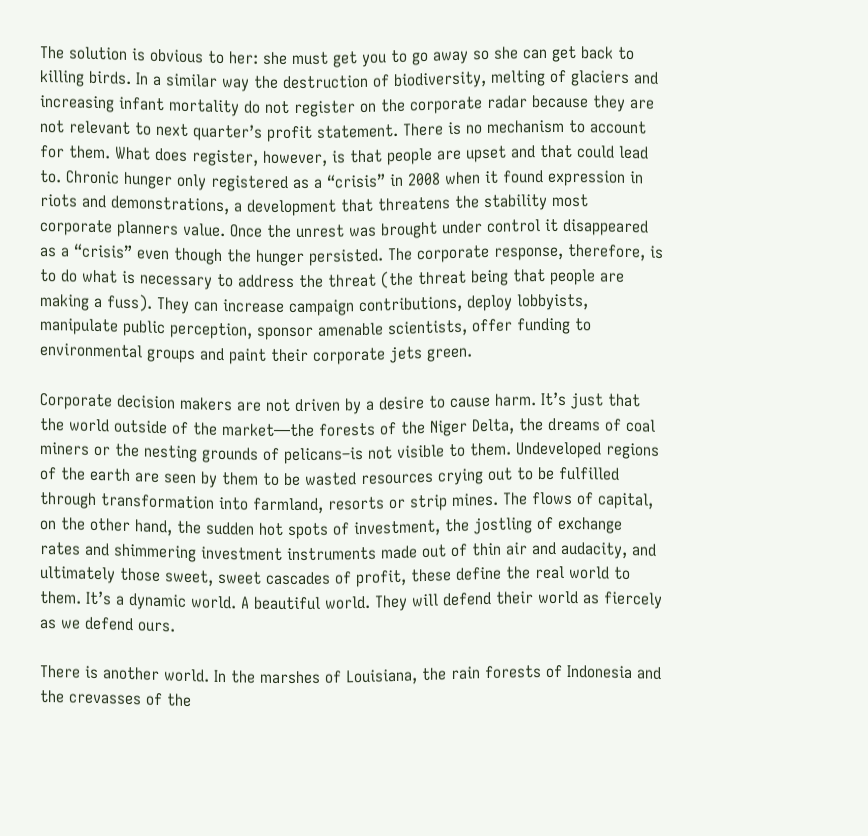The solution is obvious to her: she must get you to go away so she can get back to killing birds. In a similar way the destruction of biodiversity, melting of glaciers and increasing infant mortality do not register on the corporate radar because they are not relevant to next quarter’s profit statement. There is no mechanism to account for them. What does register, however, is that people are upset and that could lead to. Chronic hunger only registered as a “crisis” in 2008 when it found expression in riots and demonstrations, a development that threatens the stability most corporate planners value. Once the unrest was brought under control it disappeared as a “crisis” even though the hunger persisted. The corporate response, therefore, is to do what is necessary to address the threat (the threat being that people are making a fuss). They can increase campaign contributions, deploy lobbyists, manipulate public perception, sponsor amenable scientists, offer funding to environmental groups and paint their corporate jets green.

Corporate decision makers are not driven by a desire to cause harm. It’s just that the world outside of the market—the forests of the Niger Delta, the dreams of coal miners or the nesting grounds of pelicans–is not visible to them. Undeveloped regions of the earth are seen by them to be wasted resources crying out to be fulfilled through transformation into farmland, resorts or strip mines. The flows of capital, on the other hand, the sudden hot spots of investment, the jostling of exchange rates and shimmering investment instruments made out of thin air and audacity, and ultimately those sweet, sweet cascades of profit, these define the real world to them. It’s a dynamic world. A beautiful world. They will defend their world as fiercely as we defend ours.

There is another world. In the marshes of Louisiana, the rain forests of Indonesia and the crevasses of the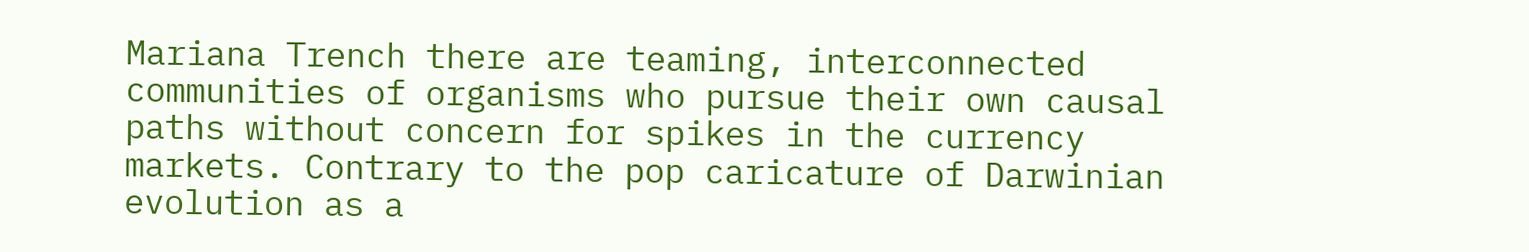Mariana Trench there are teaming, interconnected communities of organisms who pursue their own causal paths without concern for spikes in the currency markets. Contrary to the pop caricature of Darwinian evolution as a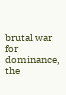brutal war for dominance, the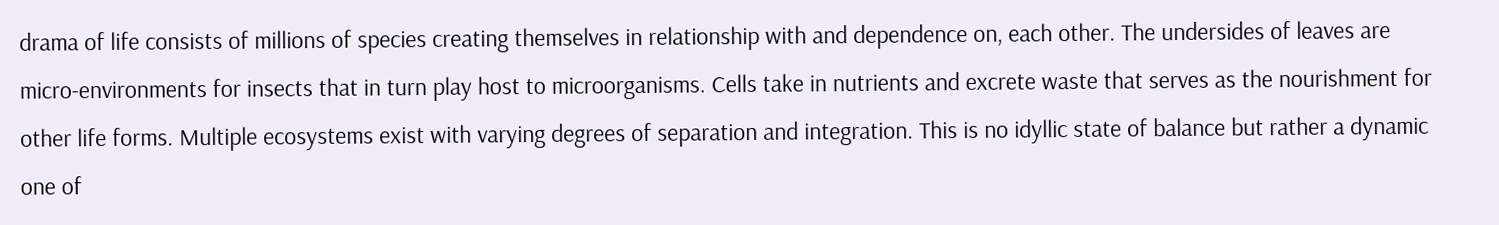drama of life consists of millions of species creating themselves in relationship with and dependence on, each other. The undersides of leaves are micro-environments for insects that in turn play host to microorganisms. Cells take in nutrients and excrete waste that serves as the nourishment for other life forms. Multiple ecosystems exist with varying degrees of separation and integration. This is no idyllic state of balance but rather a dynamic one of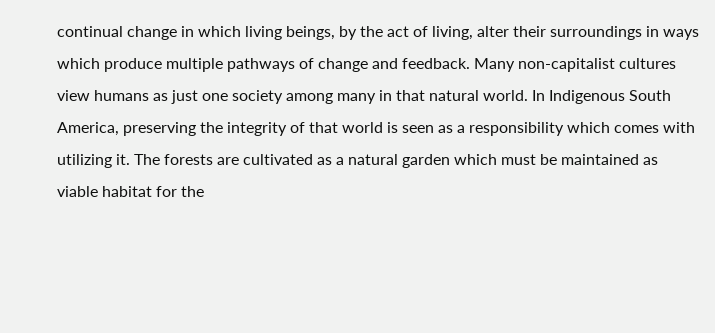continual change in which living beings, by the act of living, alter their surroundings in ways which produce multiple pathways of change and feedback. Many non-capitalist cultures view humans as just one society among many in that natural world. In Indigenous South America, preserving the integrity of that world is seen as a responsibility which comes with utilizing it. The forests are cultivated as a natural garden which must be maintained as viable habitat for the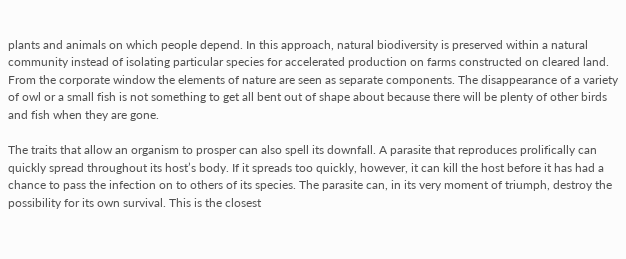plants and animals on which people depend. In this approach, natural biodiversity is preserved within a natural community instead of isolating particular species for accelerated production on farms constructed on cleared land. From the corporate window the elements of nature are seen as separate components. The disappearance of a variety of owl or a small fish is not something to get all bent out of shape about because there will be plenty of other birds and fish when they are gone.

The traits that allow an organism to prosper can also spell its downfall. A parasite that reproduces prolifically can quickly spread throughout its host’s body. If it spreads too quickly, however, it can kill the host before it has had a chance to pass the infection on to others of its species. The parasite can, in its very moment of triumph, destroy the possibility for its own survival. This is the closest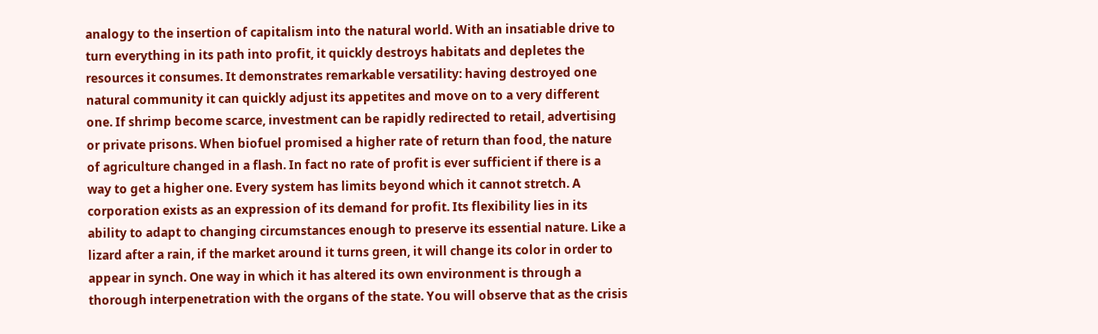analogy to the insertion of capitalism into the natural world. With an insatiable drive to turn everything in its path into profit, it quickly destroys habitats and depletes the resources it consumes. It demonstrates remarkable versatility: having destroyed one natural community it can quickly adjust its appetites and move on to a very different one. If shrimp become scarce, investment can be rapidly redirected to retail, advertising or private prisons. When biofuel promised a higher rate of return than food, the nature of agriculture changed in a flash. In fact no rate of profit is ever sufficient if there is a way to get a higher one. Every system has limits beyond which it cannot stretch. A corporation exists as an expression of its demand for profit. Its flexibility lies in its ability to adapt to changing circumstances enough to preserve its essential nature. Like a lizard after a rain, if the market around it turns green, it will change its color in order to appear in synch. One way in which it has altered its own environment is through a thorough interpenetration with the organs of the state. You will observe that as the crisis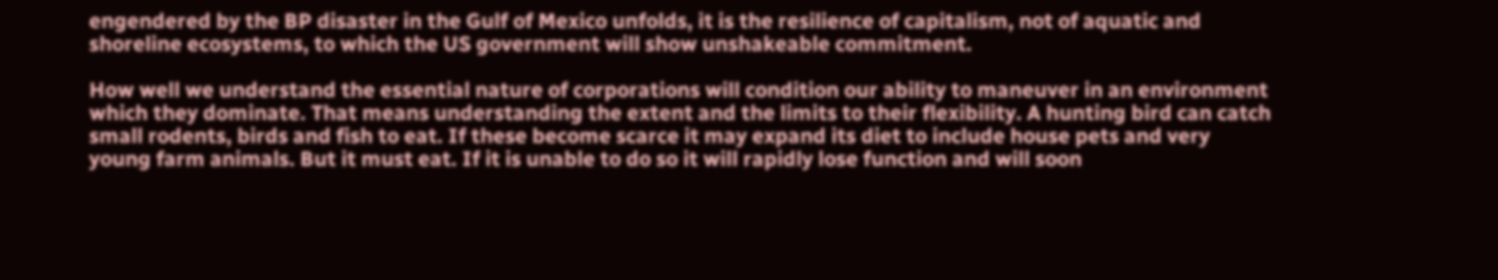engendered by the BP disaster in the Gulf of Mexico unfolds, it is the resilience of capitalism, not of aquatic and shoreline ecosystems, to which the US government will show unshakeable commitment.

How well we understand the essential nature of corporations will condition our ability to maneuver in an environment which they dominate. That means understanding the extent and the limits to their flexibility. A hunting bird can catch small rodents, birds and fish to eat. If these become scarce it may expand its diet to include house pets and very young farm animals. But it must eat. If it is unable to do so it will rapidly lose function and will soon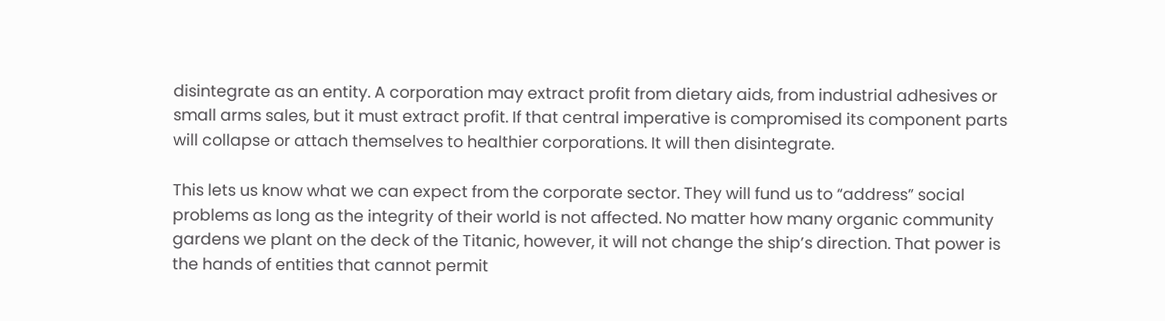disintegrate as an entity. A corporation may extract profit from dietary aids, from industrial adhesives or small arms sales, but it must extract profit. If that central imperative is compromised its component parts will collapse or attach themselves to healthier corporations. It will then disintegrate.

This lets us know what we can expect from the corporate sector. They will fund us to “address” social problems as long as the integrity of their world is not affected. No matter how many organic community gardens we plant on the deck of the Titanic, however, it will not change the ship’s direction. That power is the hands of entities that cannot permit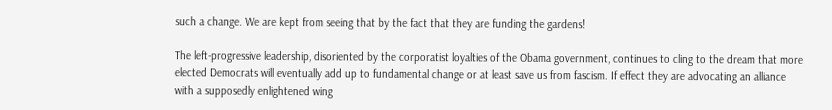such a change. We are kept from seeing that by the fact that they are funding the gardens!

The left-progressive leadership, disoriented by the corporatist loyalties of the Obama government, continues to cling to the dream that more elected Democrats will eventually add up to fundamental change or at least save us from fascism. If effect they are advocating an alliance with a supposedly enlightened wing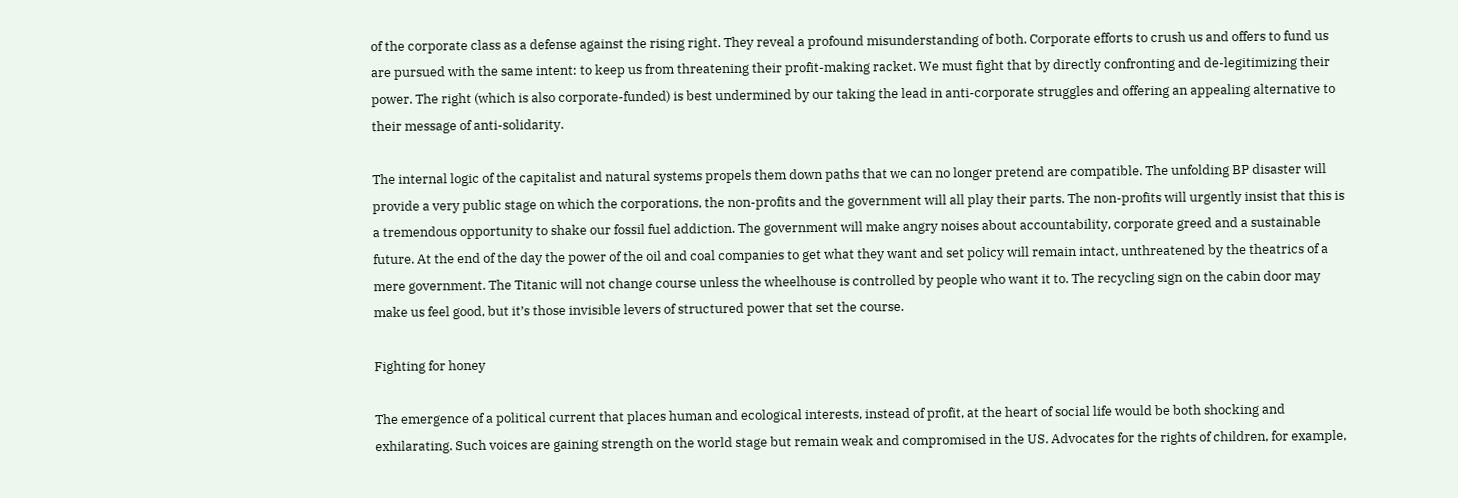of the corporate class as a defense against the rising right. They reveal a profound misunderstanding of both. Corporate efforts to crush us and offers to fund us are pursued with the same intent: to keep us from threatening their profit-making racket. We must fight that by directly confronting and de-legitimizing their power. The right (which is also corporate-funded) is best undermined by our taking the lead in anti-corporate struggles and offering an appealing alternative to their message of anti-solidarity.

The internal logic of the capitalist and natural systems propels them down paths that we can no longer pretend are compatible. The unfolding BP disaster will provide a very public stage on which the corporations, the non-profits and the government will all play their parts. The non-profits will urgently insist that this is a tremendous opportunity to shake our fossil fuel addiction. The government will make angry noises about accountability, corporate greed and a sustainable future. At the end of the day the power of the oil and coal companies to get what they want and set policy will remain intact, unthreatened by the theatrics of a mere government. The Titanic will not change course unless the wheelhouse is controlled by people who want it to. The recycling sign on the cabin door may make us feel good, but it’s those invisible levers of structured power that set the course.

Fighting for honey

The emergence of a political current that places human and ecological interests, instead of profit, at the heart of social life would be both shocking and exhilarating. Such voices are gaining strength on the world stage but remain weak and compromised in the US. Advocates for the rights of children, for example,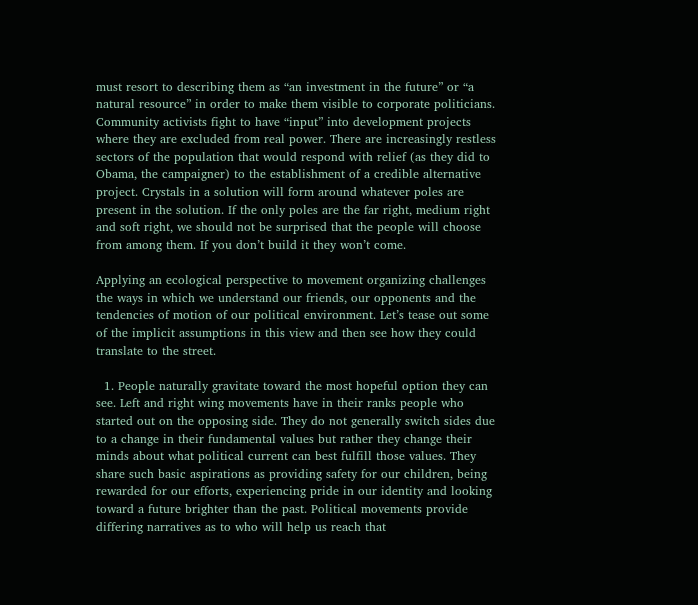must resort to describing them as “an investment in the future” or “a natural resource” in order to make them visible to corporate politicians. Community activists fight to have “input” into development projects where they are excluded from real power. There are increasingly restless sectors of the population that would respond with relief (as they did to Obama, the campaigner) to the establishment of a credible alternative project. Crystals in a solution will form around whatever poles are present in the solution. If the only poles are the far right, medium right and soft right, we should not be surprised that the people will choose from among them. If you don’t build it they won’t come.

Applying an ecological perspective to movement organizing challenges the ways in which we understand our friends, our opponents and the tendencies of motion of our political environment. Let’s tease out some of the implicit assumptions in this view and then see how they could translate to the street.

  1. People naturally gravitate toward the most hopeful option they can see. Left and right wing movements have in their ranks people who started out on the opposing side. They do not generally switch sides due to a change in their fundamental values but rather they change their minds about what political current can best fulfill those values. They share such basic aspirations as providing safety for our children, being rewarded for our efforts, experiencing pride in our identity and looking toward a future brighter than the past. Political movements provide differing narratives as to who will help us reach that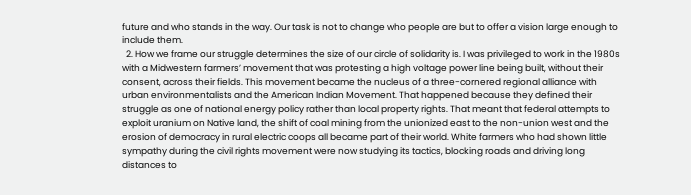future and who stands in the way. Our task is not to change who people are but to offer a vision large enough to include them.
  2. How we frame our struggle determines the size of our circle of solidarity is. I was privileged to work in the 1980s with a Midwestern farmers’ movement that was protesting a high voltage power line being built, without their consent, across their fields. This movement became the nucleus of a three-cornered regional alliance with urban environmentalists and the American Indian Movement. That happened because they defined their struggle as one of national energy policy rather than local property rights. That meant that federal attempts to exploit uranium on Native land, the shift of coal mining from the unionized east to the non-union west and the erosion of democracy in rural electric coops all became part of their world. White farmers who had shown little sympathy during the civil rights movement were now studying its tactics, blocking roads and driving long distances to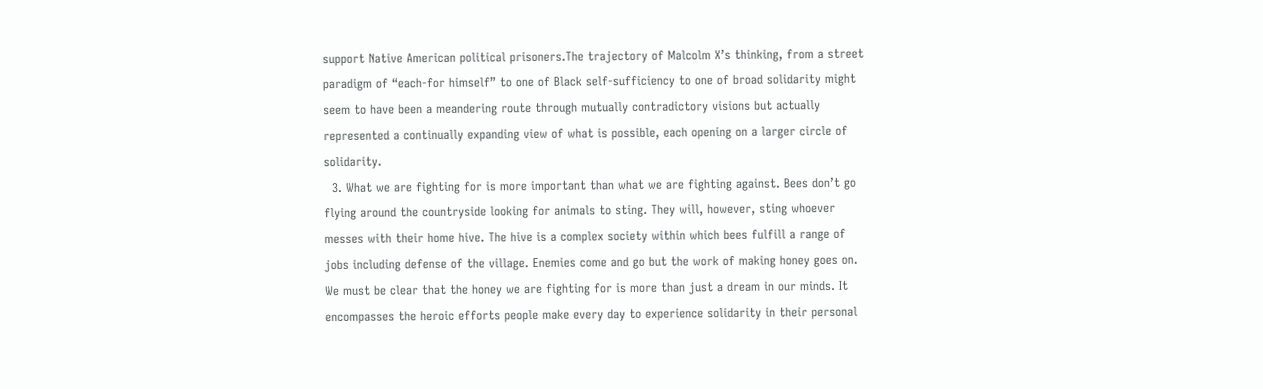support Native American political prisoners.The trajectory of Malcolm X’s thinking, from a street paradigm of “each-for himself” to one of Black self-sufficiency to one of broad solidarity might seem to have been a meandering route through mutually contradictory visions but actually represented a continually expanding view of what is possible, each opening on a larger circle of solidarity.
  3. What we are fighting for is more important than what we are fighting against. Bees don’t go flying around the countryside looking for animals to sting. They will, however, sting whoever messes with their home hive. The hive is a complex society within which bees fulfill a range of jobs including defense of the village. Enemies come and go but the work of making honey goes on. We must be clear that the honey we are fighting for is more than just a dream in our minds. It encompasses the heroic efforts people make every day to experience solidarity in their personal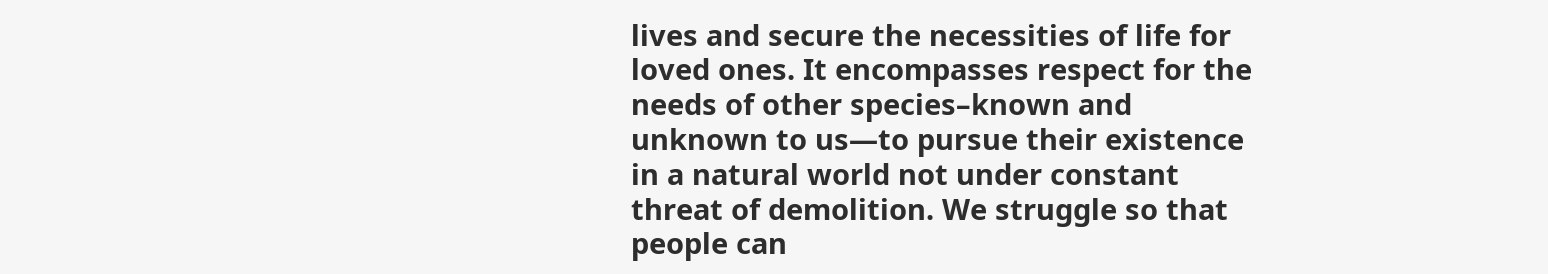lives and secure the necessities of life for loved ones. It encompasses respect for the needs of other species–known and unknown to us—to pursue their existence in a natural world not under constant threat of demolition. We struggle so that people can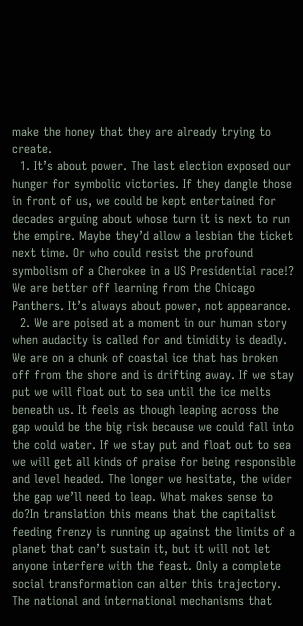make the honey that they are already trying to create.
  1. It’s about power. The last election exposed our hunger for symbolic victories. If they dangle those in front of us, we could be kept entertained for decades arguing about whose turn it is next to run the empire. Maybe they’d allow a lesbian the ticket next time. Or who could resist the profound symbolism of a Cherokee in a US Presidential race!? We are better off learning from the Chicago Panthers. It’s always about power, not appearance.
  2. We are poised at a moment in our human story when audacity is called for and timidity is deadly. We are on a chunk of coastal ice that has broken off from the shore and is drifting away. If we stay put we will float out to sea until the ice melts beneath us. It feels as though leaping across the gap would be the big risk because we could fall into the cold water. If we stay put and float out to sea we will get all kinds of praise for being responsible and level headed. The longer we hesitate, the wider the gap we’ll need to leap. What makes sense to do?In translation this means that the capitalist feeding frenzy is running up against the limits of a planet that can’t sustain it, but it will not let anyone interfere with the feast. Only a complete social transformation can alter this trajectory. The national and international mechanisms that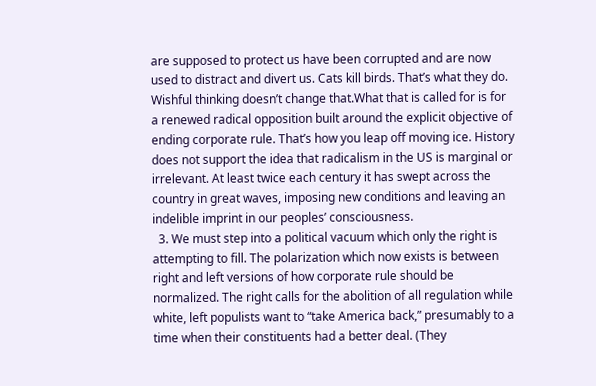are supposed to protect us have been corrupted and are now used to distract and divert us. Cats kill birds. That’s what they do. Wishful thinking doesn’t change that.What that is called for is for a renewed radical opposition built around the explicit objective of ending corporate rule. That’s how you leap off moving ice. History does not support the idea that radicalism in the US is marginal or irrelevant. At least twice each century it has swept across the country in great waves, imposing new conditions and leaving an indelible imprint in our peoples’ consciousness.
  3. We must step into a political vacuum which only the right is attempting to fill. The polarization which now exists is between right and left versions of how corporate rule should be normalized. The right calls for the abolition of all regulation while white, left populists want to “take America back,” presumably to a time when their constituents had a better deal. (They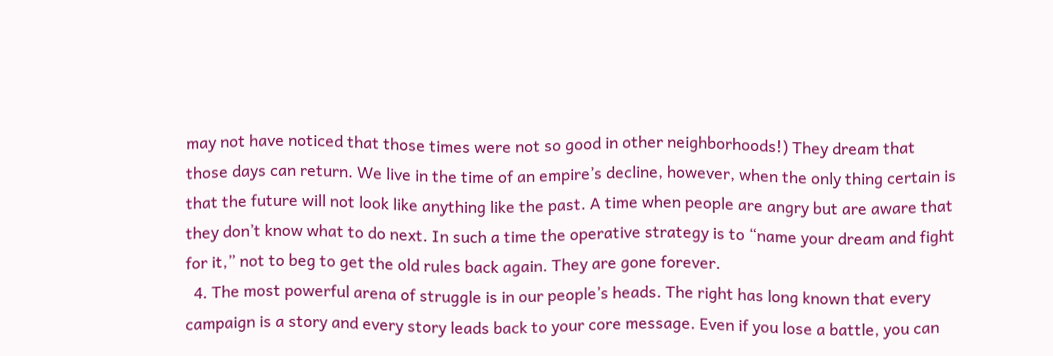may not have noticed that those times were not so good in other neighborhoods!) They dream that those days can return. We live in the time of an empire’s decline, however, when the only thing certain is that the future will not look like anything like the past. A time when people are angry but are aware that they don’t know what to do next. In such a time the operative strategy is to “name your dream and fight for it,” not to beg to get the old rules back again. They are gone forever.
  4. The most powerful arena of struggle is in our people’s heads. The right has long known that every campaign is a story and every story leads back to your core message. Even if you lose a battle, you can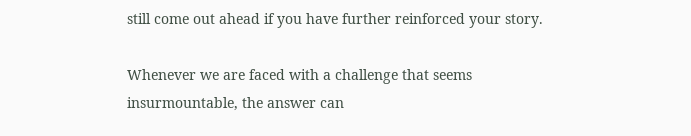still come out ahead if you have further reinforced your story.

Whenever we are faced with a challenge that seems insurmountable, the answer can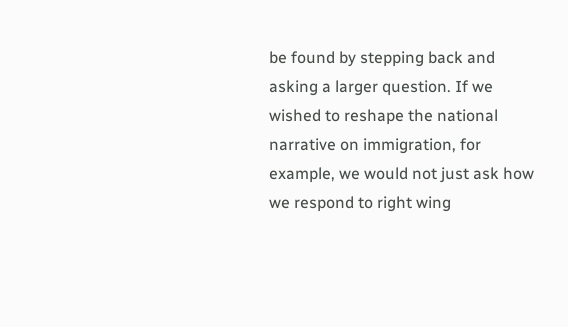be found by stepping back and asking a larger question. If we wished to reshape the national narrative on immigration, for example, we would not just ask how we respond to right wing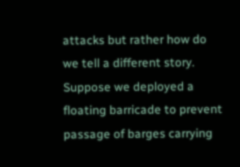attacks but rather how do we tell a different story. Suppose we deployed a floating barricade to prevent passage of barges carrying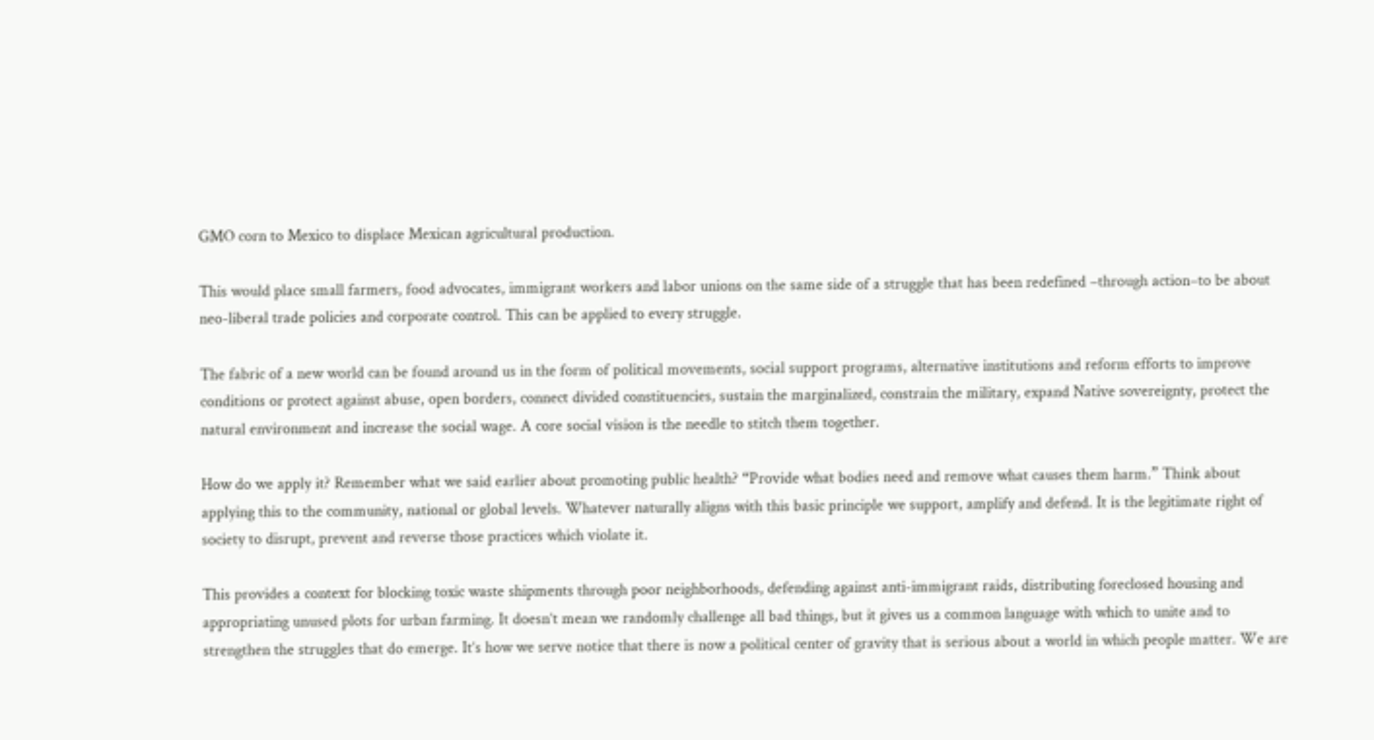GMO corn to Mexico to displace Mexican agricultural production.

This would place small farmers, food advocates, immigrant workers and labor unions on the same side of a struggle that has been redefined –through action–to be about neo-liberal trade policies and corporate control. This can be applied to every struggle.

The fabric of a new world can be found around us in the form of political movements, social support programs, alternative institutions and reform efforts to improve conditions or protect against abuse, open borders, connect divided constituencies, sustain the marginalized, constrain the military, expand Native sovereignty, protect the natural environment and increase the social wage. A core social vision is the needle to stitch them together.

How do we apply it? Remember what we said earlier about promoting public health? “Provide what bodies need and remove what causes them harm.” Think about applying this to the community, national or global levels. Whatever naturally aligns with this basic principle we support, amplify and defend. It is the legitimate right of society to disrupt, prevent and reverse those practices which violate it.

This provides a context for blocking toxic waste shipments through poor neighborhoods, defending against anti-immigrant raids, distributing foreclosed housing and appropriating unused plots for urban farming. It doesn’t mean we randomly challenge all bad things, but it gives us a common language with which to unite and to strengthen the struggles that do emerge. It’s how we serve notice that there is now a political center of gravity that is serious about a world in which people matter. We are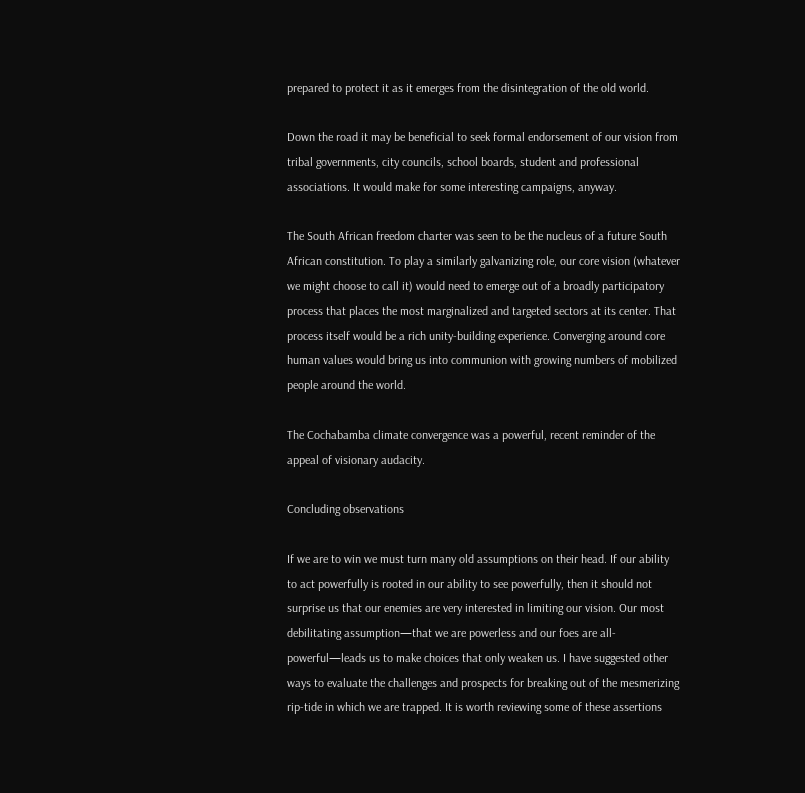prepared to protect it as it emerges from the disintegration of the old world.

Down the road it may be beneficial to seek formal endorsement of our vision from tribal governments, city councils, school boards, student and professional associations. It would make for some interesting campaigns, anyway.

The South African freedom charter was seen to be the nucleus of a future South African constitution. To play a similarly galvanizing role, our core vision (whatever we might choose to call it) would need to emerge out of a broadly participatory process that places the most marginalized and targeted sectors at its center. That process itself would be a rich unity-building experience. Converging around core human values would bring us into communion with growing numbers of mobilized people around the world.

The Cochabamba climate convergence was a powerful, recent reminder of the appeal of visionary audacity.

Concluding observations

If we are to win we must turn many old assumptions on their head. If our ability to act powerfully is rooted in our ability to see powerfully, then it should not surprise us that our enemies are very interested in limiting our vision. Our most debilitating assumption—that we are powerless and our foes are all-powerful—leads us to make choices that only weaken us. I have suggested other ways to evaluate the challenges and prospects for breaking out of the mesmerizing rip-tide in which we are trapped. It is worth reviewing some of these assertions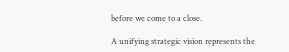before we come to a close.

A unifying strategic vision represents the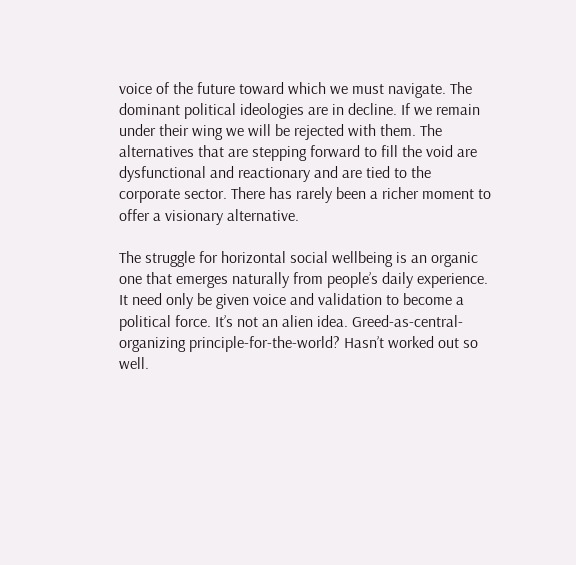voice of the future toward which we must navigate. The dominant political ideologies are in decline. If we remain under their wing we will be rejected with them. The alternatives that are stepping forward to fill the void are dysfunctional and reactionary and are tied to the corporate sector. There has rarely been a richer moment to offer a visionary alternative.

The struggle for horizontal social wellbeing is an organic one that emerges naturally from people’s daily experience. It need only be given voice and validation to become a political force. It’s not an alien idea. Greed-as-central-organizing principle-for-the-world? Hasn’t worked out so well.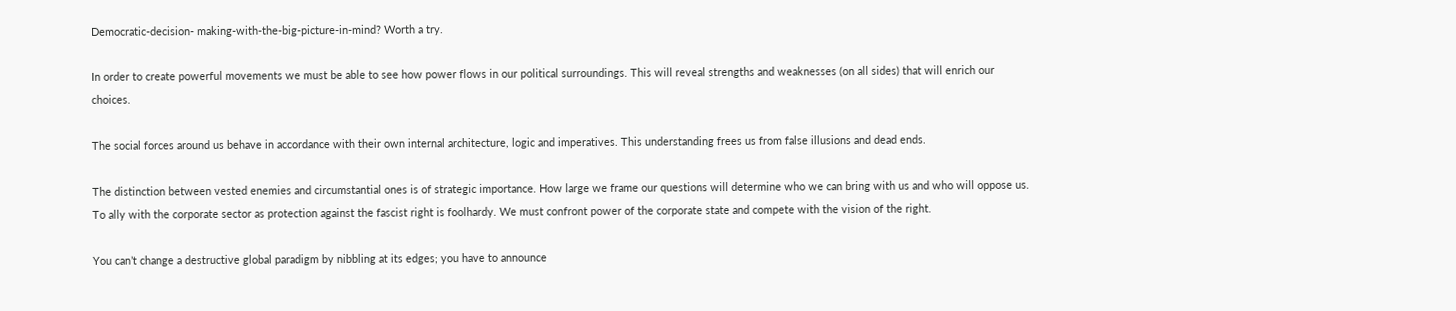Democratic-decision- making-with-the-big-picture-in-mind? Worth a try.

In order to create powerful movements we must be able to see how power flows in our political surroundings. This will reveal strengths and weaknesses (on all sides) that will enrich our choices.

The social forces around us behave in accordance with their own internal architecture, logic and imperatives. This understanding frees us from false illusions and dead ends.

The distinction between vested enemies and circumstantial ones is of strategic importance. How large we frame our questions will determine who we can bring with us and who will oppose us. To ally with the corporate sector as protection against the fascist right is foolhardy. We must confront power of the corporate state and compete with the vision of the right.

You can’t change a destructive global paradigm by nibbling at its edges; you have to announce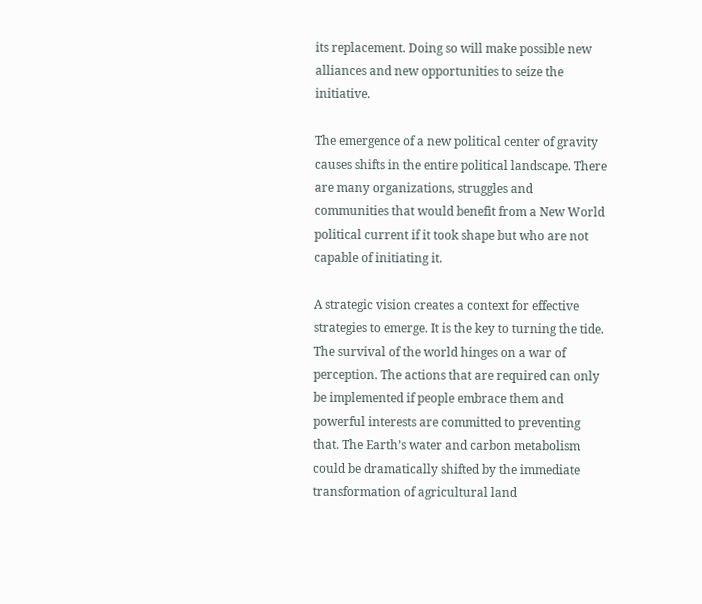its replacement. Doing so will make possible new alliances and new opportunities to seize the initiative.

The emergence of a new political center of gravity causes shifts in the entire political landscape. There are many organizations, struggles and communities that would benefit from a New World political current if it took shape but who are not capable of initiating it.

A strategic vision creates a context for effective strategies to emerge. It is the key to turning the tide. The survival of the world hinges on a war of perception. The actions that are required can only be implemented if people embrace them and powerful interests are committed to preventing that. The Earth’s water and carbon metabolism could be dramatically shifted by the immediate transformation of agricultural land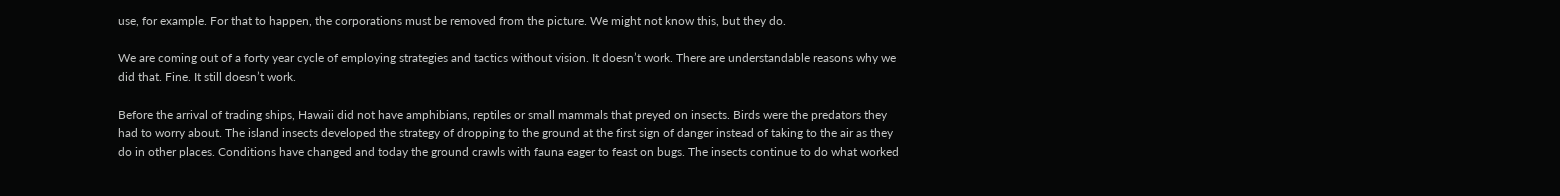use, for example. For that to happen, the corporations must be removed from the picture. We might not know this, but they do.

We are coming out of a forty year cycle of employing strategies and tactics without vision. It doesn’t work. There are understandable reasons why we did that. Fine. It still doesn’t work.

Before the arrival of trading ships, Hawaii did not have amphibians, reptiles or small mammals that preyed on insects. Birds were the predators they had to worry about. The island insects developed the strategy of dropping to the ground at the first sign of danger instead of taking to the air as they do in other places. Conditions have changed and today the ground crawls with fauna eager to feast on bugs. The insects continue to do what worked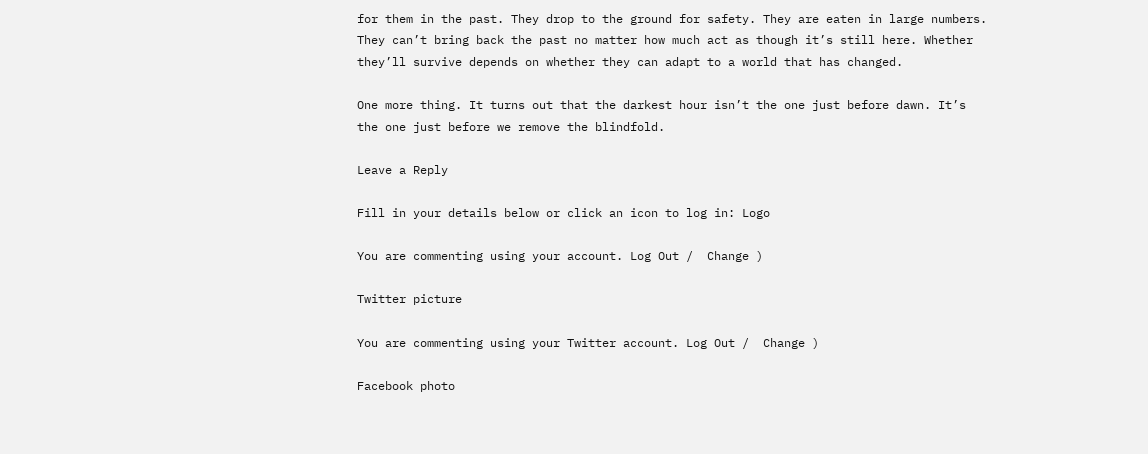for them in the past. They drop to the ground for safety. They are eaten in large numbers. They can’t bring back the past no matter how much act as though it’s still here. Whether they’ll survive depends on whether they can adapt to a world that has changed.

One more thing. It turns out that the darkest hour isn’t the one just before dawn. It’s the one just before we remove the blindfold.

Leave a Reply

Fill in your details below or click an icon to log in: Logo

You are commenting using your account. Log Out /  Change )

Twitter picture

You are commenting using your Twitter account. Log Out /  Change )

Facebook photo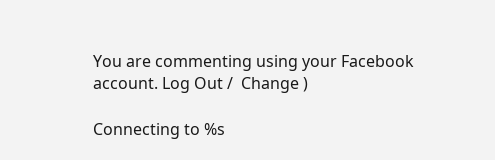You are commenting using your Facebook account. Log Out /  Change )

Connecting to %s